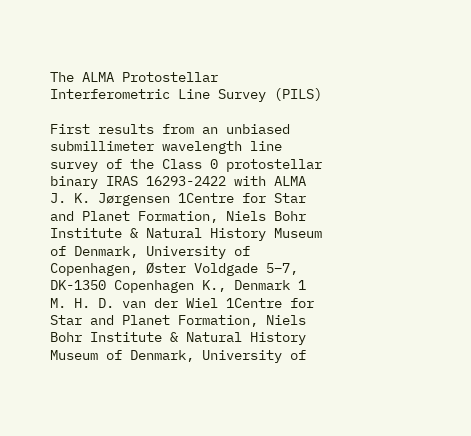The ALMA Protostellar Interferometric Line Survey (PILS)

First results from an unbiased submillimeter wavelength line survey of the Class 0 protostellar binary IRAS 16293-2422 with ALMA
J. K. Jørgensen 1Centre for Star and Planet Formation, Niels Bohr Institute & Natural History Museum of Denmark, University of Copenhagen, Øster Voldgade 5–7, DK-1350 Copenhagen K., Denmark 1    M. H. D. van der Wiel 1Centre for Star and Planet Formation, Niels Bohr Institute & Natural History Museum of Denmark, University of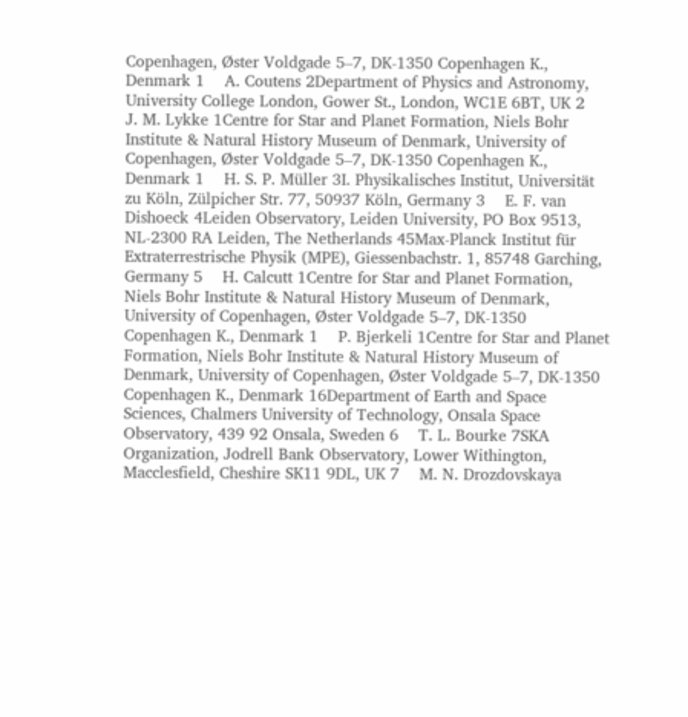Copenhagen, Øster Voldgade 5–7, DK-1350 Copenhagen K., Denmark 1    A. Coutens 2Department of Physics and Astronomy, University College London, Gower St., London, WC1E 6BT, UK 2    J. M. Lykke 1Centre for Star and Planet Formation, Niels Bohr Institute & Natural History Museum of Denmark, University of Copenhagen, Øster Voldgade 5–7, DK-1350 Copenhagen K., Denmark 1    H. S. P. Müller 3I. Physikalisches Institut, Universität zu Köln, Zülpicher Str. 77, 50937 Köln, Germany 3    E. F. van Dishoeck 4Leiden Observatory, Leiden University, PO Box 9513, NL-2300 RA Leiden, The Netherlands 45Max-Planck Institut für Extraterrestrische Physik (MPE), Giessenbachstr. 1, 85748 Garching, Germany 5    H. Calcutt 1Centre for Star and Planet Formation, Niels Bohr Institute & Natural History Museum of Denmark, University of Copenhagen, Øster Voldgade 5–7, DK-1350 Copenhagen K., Denmark 1    P. Bjerkeli 1Centre for Star and Planet Formation, Niels Bohr Institute & Natural History Museum of Denmark, University of Copenhagen, Øster Voldgade 5–7, DK-1350 Copenhagen K., Denmark 16Department of Earth and Space Sciences, Chalmers University of Technology, Onsala Space Observatory, 439 92 Onsala, Sweden 6    T. L. Bourke 7SKA Organization, Jodrell Bank Observatory, Lower Withington, Macclesfield, Cheshire SK11 9DL, UK 7    M. N. Drozdovskaya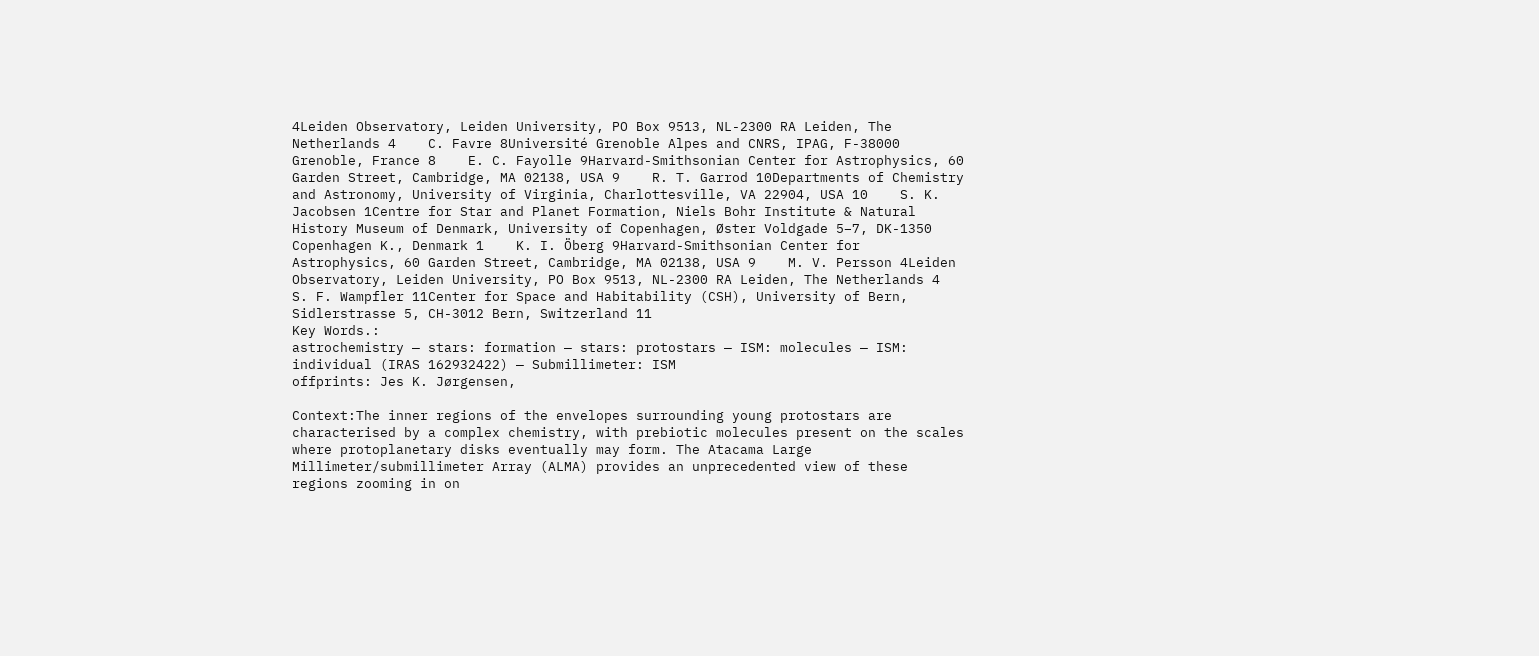4Leiden Observatory, Leiden University, PO Box 9513, NL-2300 RA Leiden, The Netherlands 4    C. Favre 8Université Grenoble Alpes and CNRS, IPAG, F-38000 Grenoble, France 8    E. C. Fayolle 9Harvard-Smithsonian Center for Astrophysics, 60 Garden Street, Cambridge, MA 02138, USA 9    R. T. Garrod 10Departments of Chemistry and Astronomy, University of Virginia, Charlottesville, VA 22904, USA 10    S. K. Jacobsen 1Centre for Star and Planet Formation, Niels Bohr Institute & Natural History Museum of Denmark, University of Copenhagen, Øster Voldgade 5–7, DK-1350 Copenhagen K., Denmark 1    K. I. Öberg 9Harvard-Smithsonian Center for Astrophysics, 60 Garden Street, Cambridge, MA 02138, USA 9    M. V. Persson 4Leiden Observatory, Leiden University, PO Box 9513, NL-2300 RA Leiden, The Netherlands 4    S. F. Wampfler 11Center for Space and Habitability (CSH), University of Bern, Sidlerstrasse 5, CH-3012 Bern, Switzerland 11
Key Words.:
astrochemistry — stars: formation — stars: protostars — ISM: molecules — ISM: individual (IRAS 162932422) — Submillimeter: ISM
offprints: Jes K. Jørgensen,

Context:The inner regions of the envelopes surrounding young protostars are characterised by a complex chemistry, with prebiotic molecules present on the scales where protoplanetary disks eventually may form. The Atacama Large Millimeter/submillimeter Array (ALMA) provides an unprecedented view of these regions zooming in on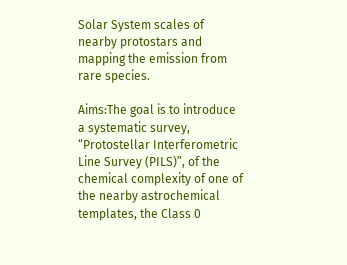Solar System scales of nearby protostars and mapping the emission from rare species.

Aims:The goal is to introduce a systematic survey, “Protostellar Interferometric Line Survey (PILS)”, of the chemical complexity of one of the nearby astrochemical templates, the Class 0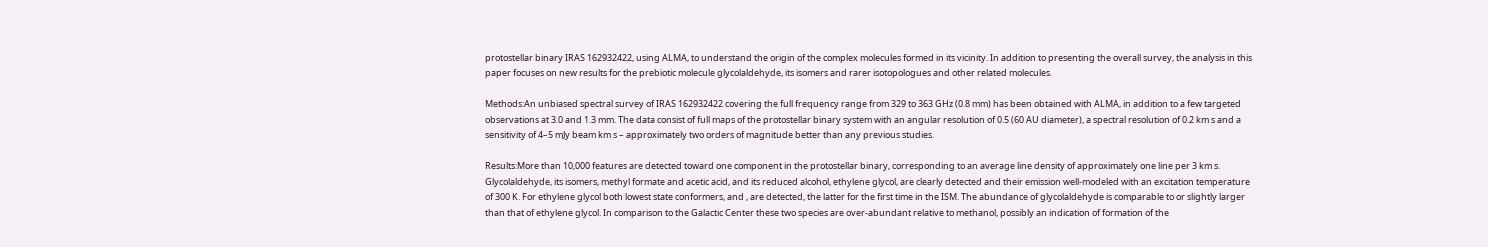protostellar binary IRAS 162932422, using ALMA, to understand the origin of the complex molecules formed in its vicinity. In addition to presenting the overall survey, the analysis in this paper focuses on new results for the prebiotic molecule glycolaldehyde, its isomers and rarer isotopologues and other related molecules.

Methods:An unbiased spectral survey of IRAS 162932422 covering the full frequency range from 329 to 363 GHz (0.8 mm) has been obtained with ALMA, in addition to a few targeted observations at 3.0 and 1.3 mm. The data consist of full maps of the protostellar binary system with an angular resolution of 0.5 (60 AU diameter), a spectral resolution of 0.2 km s and a sensitivity of 4–5 mJy beam km s – approximately two orders of magnitude better than any previous studies.

Results:More than 10,000 features are detected toward one component in the protostellar binary, corresponding to an average line density of approximately one line per 3 km s. Glycolaldehyde, its isomers, methyl formate and acetic acid, and its reduced alcohol, ethylene glycol, are clearly detected and their emission well-modeled with an excitation temperature of 300 K. For ethylene glycol both lowest state conformers, and , are detected, the latter for the first time in the ISM. The abundance of glycolaldehyde is comparable to or slightly larger than that of ethylene glycol. In comparison to the Galactic Center these two species are over-abundant relative to methanol, possibly an indication of formation of the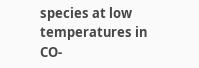species at low temperatures in CO-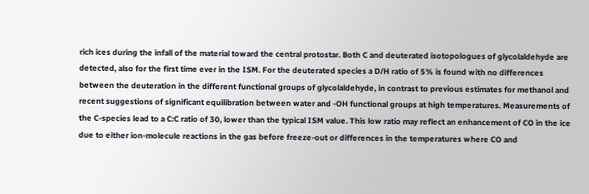rich ices during the infall of the material toward the central protostar. Both C and deuterated isotopologues of glycolaldehyde are detected, also for the first time ever in the ISM. For the deuterated species a D/H ratio of 5% is found with no differences between the deuteration in the different functional groups of glycolaldehyde, in contrast to previous estimates for methanol and recent suggestions of significant equilibration between water and -OH functional groups at high temperatures. Measurements of the C-species lead to a C:C ratio of 30, lower than the typical ISM value. This low ratio may reflect an enhancement of CO in the ice due to either ion-molecule reactions in the gas before freeze-out or differences in the temperatures where CO and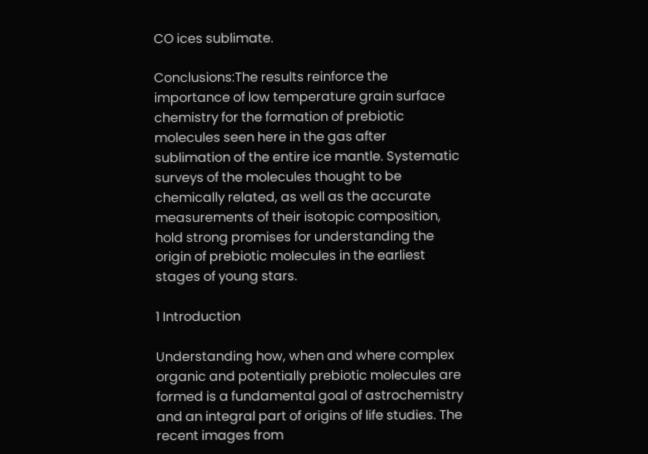CO ices sublimate.

Conclusions:The results reinforce the importance of low temperature grain surface chemistry for the formation of prebiotic molecules seen here in the gas after sublimation of the entire ice mantle. Systematic surveys of the molecules thought to be chemically related, as well as the accurate measurements of their isotopic composition, hold strong promises for understanding the origin of prebiotic molecules in the earliest stages of young stars.

1 Introduction

Understanding how, when and where complex organic and potentially prebiotic molecules are formed is a fundamental goal of astrochemistry and an integral part of origins of life studies. The recent images from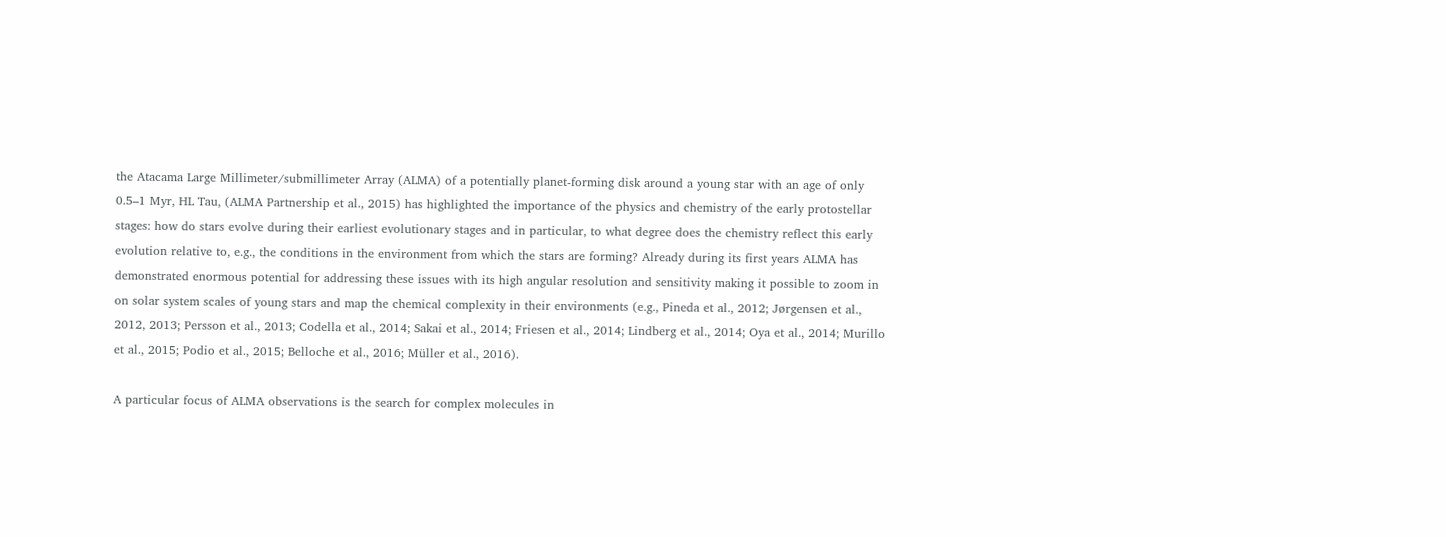the Atacama Large Millimeter/submillimeter Array (ALMA) of a potentially planet-forming disk around a young star with an age of only 0.5–1 Myr, HL Tau, (ALMA Partnership et al., 2015) has highlighted the importance of the physics and chemistry of the early protostellar stages: how do stars evolve during their earliest evolutionary stages and in particular, to what degree does the chemistry reflect this early evolution relative to, e.g., the conditions in the environment from which the stars are forming? Already during its first years ALMA has demonstrated enormous potential for addressing these issues with its high angular resolution and sensitivity making it possible to zoom in on solar system scales of young stars and map the chemical complexity in their environments (e.g., Pineda et al., 2012; Jørgensen et al., 2012, 2013; Persson et al., 2013; Codella et al., 2014; Sakai et al., 2014; Friesen et al., 2014; Lindberg et al., 2014; Oya et al., 2014; Murillo et al., 2015; Podio et al., 2015; Belloche et al., 2016; Müller et al., 2016).

A particular focus of ALMA observations is the search for complex molecules in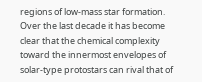regions of low-mass star formation. Over the last decade it has become clear that the chemical complexity toward the innermost envelopes of solar-type protostars can rival that of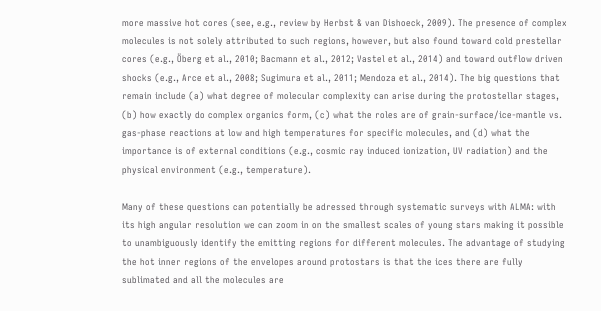more massive hot cores (see, e.g., review by Herbst & van Dishoeck, 2009). The presence of complex molecules is not solely attributed to such regions, however, but also found toward cold prestellar cores (e.g., Öberg et al., 2010; Bacmann et al., 2012; Vastel et al., 2014) and toward outflow driven shocks (e.g., Arce et al., 2008; Sugimura et al., 2011; Mendoza et al., 2014). The big questions that remain include (a) what degree of molecular complexity can arise during the protostellar stages, (b) how exactly do complex organics form, (c) what the roles are of grain-surface/ice-mantle vs. gas-phase reactions at low and high temperatures for specific molecules, and (d) what the importance is of external conditions (e.g., cosmic ray induced ionization, UV radiation) and the physical environment (e.g., temperature).

Many of these questions can potentially be adressed through systematic surveys with ALMA: with its high angular resolution we can zoom in on the smallest scales of young stars making it possible to unambiguously identify the emitting regions for different molecules. The advantage of studying the hot inner regions of the envelopes around protostars is that the ices there are fully sublimated and all the molecules are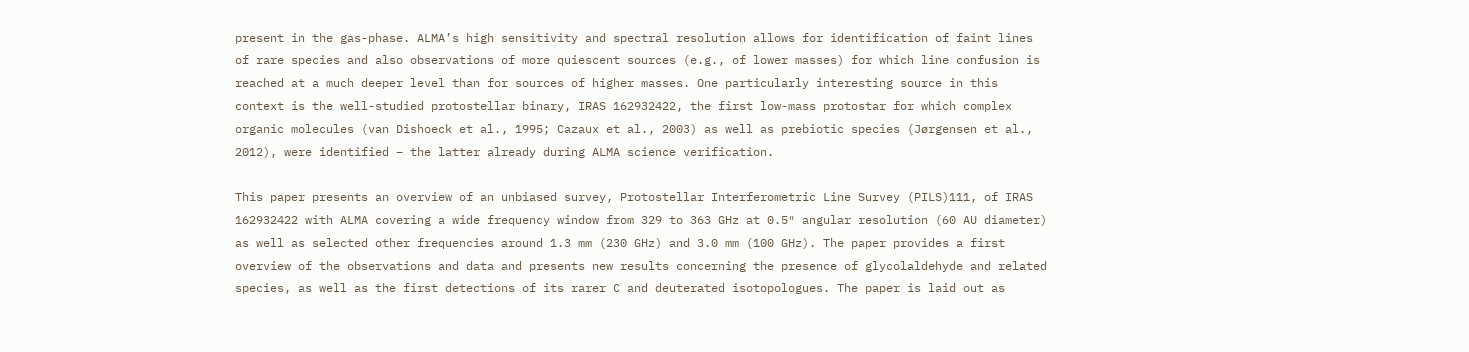present in the gas-phase. ALMA’s high sensitivity and spectral resolution allows for identification of faint lines of rare species and also observations of more quiescent sources (e.g., of lower masses) for which line confusion is reached at a much deeper level than for sources of higher masses. One particularly interesting source in this context is the well-studied protostellar binary, IRAS 162932422, the first low-mass protostar for which complex organic molecules (van Dishoeck et al., 1995; Cazaux et al., 2003) as well as prebiotic species (Jørgensen et al., 2012), were identified – the latter already during ALMA science verification.

This paper presents an overview of an unbiased survey, Protostellar Interferometric Line Survey (PILS)111, of IRAS 162932422 with ALMA covering a wide frequency window from 329 to 363 GHz at 0.5″ angular resolution (60 AU diameter) as well as selected other frequencies around 1.3 mm (230 GHz) and 3.0 mm (100 GHz). The paper provides a first overview of the observations and data and presents new results concerning the presence of glycolaldehyde and related species, as well as the first detections of its rarer C and deuterated isotopologues. The paper is laid out as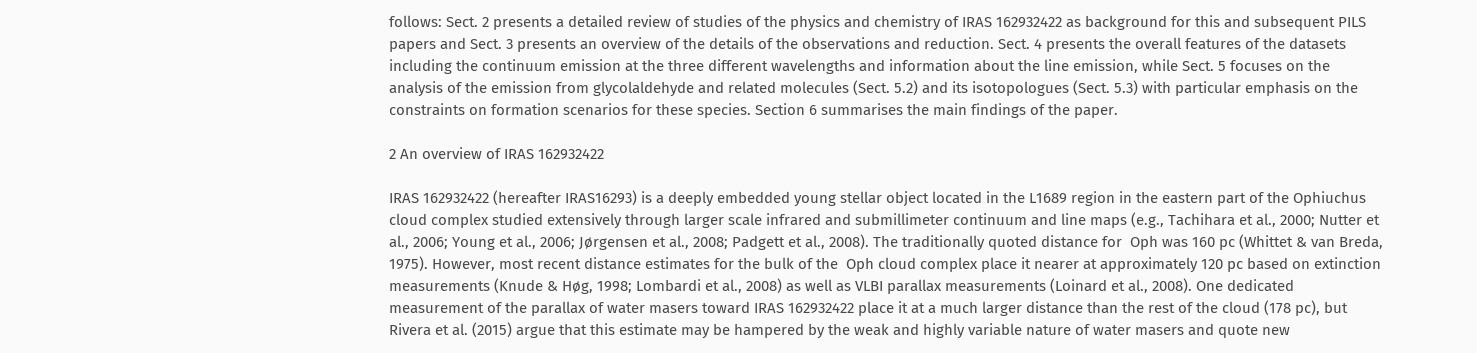follows: Sect. 2 presents a detailed review of studies of the physics and chemistry of IRAS 162932422 as background for this and subsequent PILS papers and Sect. 3 presents an overview of the details of the observations and reduction. Sect. 4 presents the overall features of the datasets including the continuum emission at the three different wavelengths and information about the line emission, while Sect. 5 focuses on the analysis of the emission from glycolaldehyde and related molecules (Sect. 5.2) and its isotopologues (Sect. 5.3) with particular emphasis on the constraints on formation scenarios for these species. Section 6 summarises the main findings of the paper.

2 An overview of IRAS 162932422

IRAS 162932422 (hereafter IRAS16293) is a deeply embedded young stellar object located in the L1689 region in the eastern part of the Ophiuchus cloud complex studied extensively through larger scale infrared and submillimeter continuum and line maps (e.g., Tachihara et al., 2000; Nutter et al., 2006; Young et al., 2006; Jørgensen et al., 2008; Padgett et al., 2008). The traditionally quoted distance for  Oph was 160 pc (Whittet & van Breda, 1975). However, most recent distance estimates for the bulk of the  Oph cloud complex place it nearer at approximately 120 pc based on extinction measurements (Knude & Høg, 1998; Lombardi et al., 2008) as well as VLBI parallax measurements (Loinard et al., 2008). One dedicated measurement of the parallax of water masers toward IRAS 162932422 place it at a much larger distance than the rest of the cloud (178 pc), but Rivera et al. (2015) argue that this estimate may be hampered by the weak and highly variable nature of water masers and quote new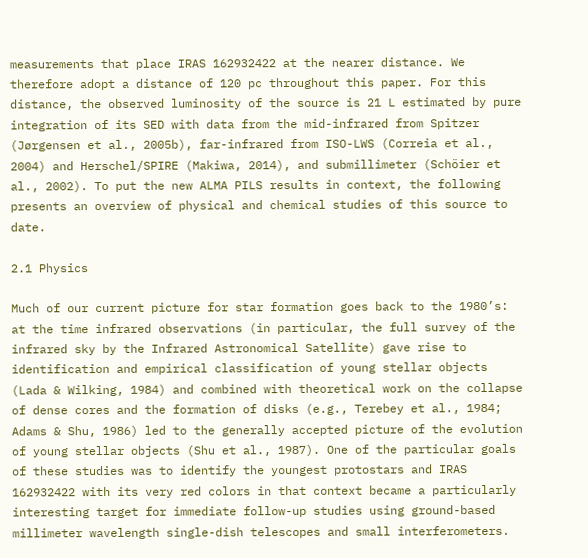measurements that place IRAS 162932422 at the nearer distance. We therefore adopt a distance of 120 pc throughout this paper. For this distance, the observed luminosity of the source is 21 L estimated by pure integration of its SED with data from the mid-infrared from Spitzer (Jørgensen et al., 2005b), far-infrared from ISO-LWS (Correia et al., 2004) and Herschel/SPIRE (Makiwa, 2014), and submillimeter (Schöier et al., 2002). To put the new ALMA PILS results in context, the following presents an overview of physical and chemical studies of this source to date.

2.1 Physics

Much of our current picture for star formation goes back to the 1980’s: at the time infrared observations (in particular, the full survey of the infrared sky by the Infrared Astronomical Satellite) gave rise to identification and empirical classification of young stellar objects (Lada & Wilking, 1984) and combined with theoretical work on the collapse of dense cores and the formation of disks (e.g., Terebey et al., 1984; Adams & Shu, 1986) led to the generally accepted picture of the evolution of young stellar objects (Shu et al., 1987). One of the particular goals of these studies was to identify the youngest protostars and IRAS 162932422 with its very red colors in that context became a particularly interesting target for immediate follow-up studies using ground-based millimeter wavelength single-dish telescopes and small interferometers.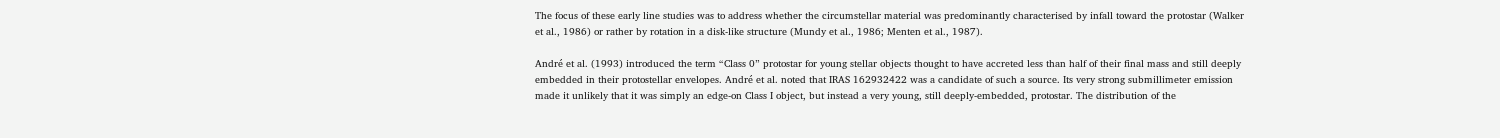The focus of these early line studies was to address whether the circumstellar material was predominantly characterised by infall toward the protostar (Walker et al., 1986) or rather by rotation in a disk-like structure (Mundy et al., 1986; Menten et al., 1987).

André et al. (1993) introduced the term “Class 0” protostar for young stellar objects thought to have accreted less than half of their final mass and still deeply embedded in their protostellar envelopes. André et al. noted that IRAS 162932422 was a candidate of such a source. Its very strong submillimeter emission made it unlikely that it was simply an edge-on Class I object, but instead a very young, still deeply-embedded, protostar. The distribution of the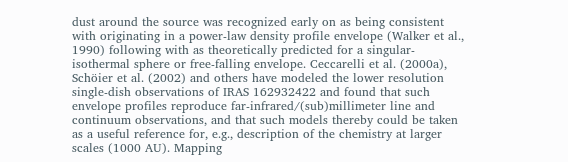dust around the source was recognized early on as being consistent with originating in a power-law density profile envelope (Walker et al., 1990) following with as theoretically predicted for a singular-isothermal sphere or free-falling envelope. Ceccarelli et al. (2000a), Schöier et al. (2002) and others have modeled the lower resolution single-dish observations of IRAS 162932422 and found that such envelope profiles reproduce far-infrared/(sub)millimeter line and continuum observations, and that such models thereby could be taken as a useful reference for, e.g., description of the chemistry at larger scales (1000 AU). Mapping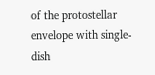of the protostellar envelope with single-dish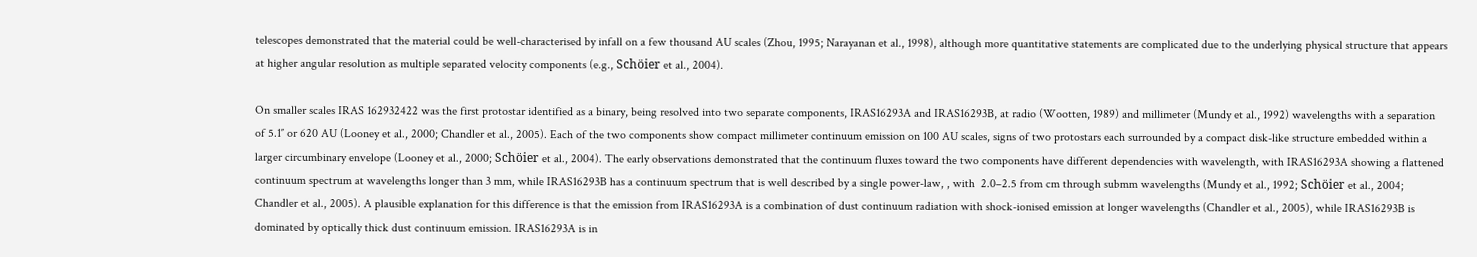telescopes demonstrated that the material could be well-characterised by infall on a few thousand AU scales (Zhou, 1995; Narayanan et al., 1998), although more quantitative statements are complicated due to the underlying physical structure that appears at higher angular resolution as multiple separated velocity components (e.g., Schöier et al., 2004).

On smaller scales IRAS 162932422 was the first protostar identified as a binary, being resolved into two separate components, IRAS16293A and IRAS16293B, at radio (Wootten, 1989) and millimeter (Mundy et al., 1992) wavelengths with a separation of 5.1″ or 620 AU (Looney et al., 2000; Chandler et al., 2005). Each of the two components show compact millimeter continuum emission on 100 AU scales, signs of two protostars each surrounded by a compact disk-like structure embedded within a larger circumbinary envelope (Looney et al., 2000; Schöier et al., 2004). The early observations demonstrated that the continuum fluxes toward the two components have different dependencies with wavelength, with IRAS16293A showing a flattened continuum spectrum at wavelengths longer than 3 mm, while IRAS16293B has a continuum spectrum that is well described by a single power-law, , with  2.0–2.5 from cm through submm wavelengths (Mundy et al., 1992; Schöier et al., 2004; Chandler et al., 2005). A plausible explanation for this difference is that the emission from IRAS16293A is a combination of dust continuum radiation with shock-ionised emission at longer wavelengths (Chandler et al., 2005), while IRAS16293B is dominated by optically thick dust continuum emission. IRAS16293A is in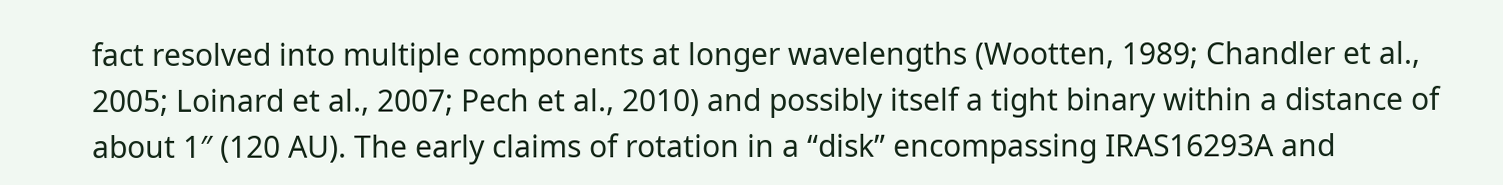fact resolved into multiple components at longer wavelengths (Wootten, 1989; Chandler et al., 2005; Loinard et al., 2007; Pech et al., 2010) and possibly itself a tight binary within a distance of about 1″ (120 AU). The early claims of rotation in a “disk” encompassing IRAS16293A and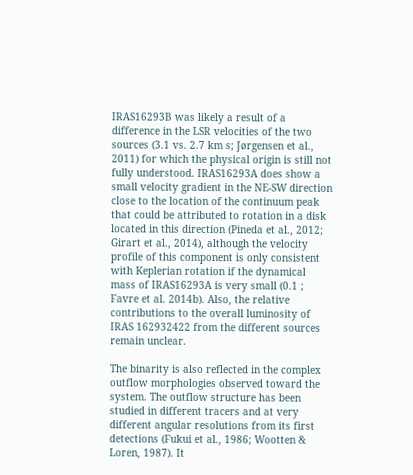IRAS16293B was likely a result of a difference in the LSR velocities of the two sources (3.1 vs. 2.7 km s; Jørgensen et al., 2011) for which the physical origin is still not fully understood. IRAS16293A does show a small velocity gradient in the NE-SW direction close to the location of the continuum peak that could be attributed to rotation in a disk located in this direction (Pineda et al., 2012; Girart et al., 2014), although the velocity profile of this component is only consistent with Keplerian rotation if the dynamical mass of IRAS16293A is very small (0.1 ; Favre et al. 2014b). Also, the relative contributions to the overall luminosity of IRAS 162932422 from the different sources remain unclear.

The binarity is also reflected in the complex outflow morphologies observed toward the system. The outflow structure has been studied in different tracers and at very different angular resolutions from its first detections (Fukui et al., 1986; Wootten & Loren, 1987). It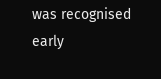was recognised early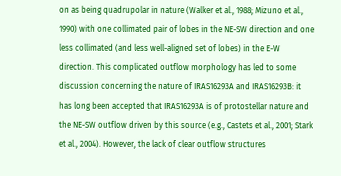on as being quadrupolar in nature (Walker et al., 1988; Mizuno et al., 1990) with one collimated pair of lobes in the NE-SW direction and one less collimated (and less well-aligned set of lobes) in the E-W direction. This complicated outflow morphology has led to some discussion concerning the nature of IRAS16293A and IRAS16293B: it has long been accepted that IRAS16293A is of protostellar nature and the NE-SW outflow driven by this source (e.g., Castets et al., 2001; Stark et al., 2004). However, the lack of clear outflow structures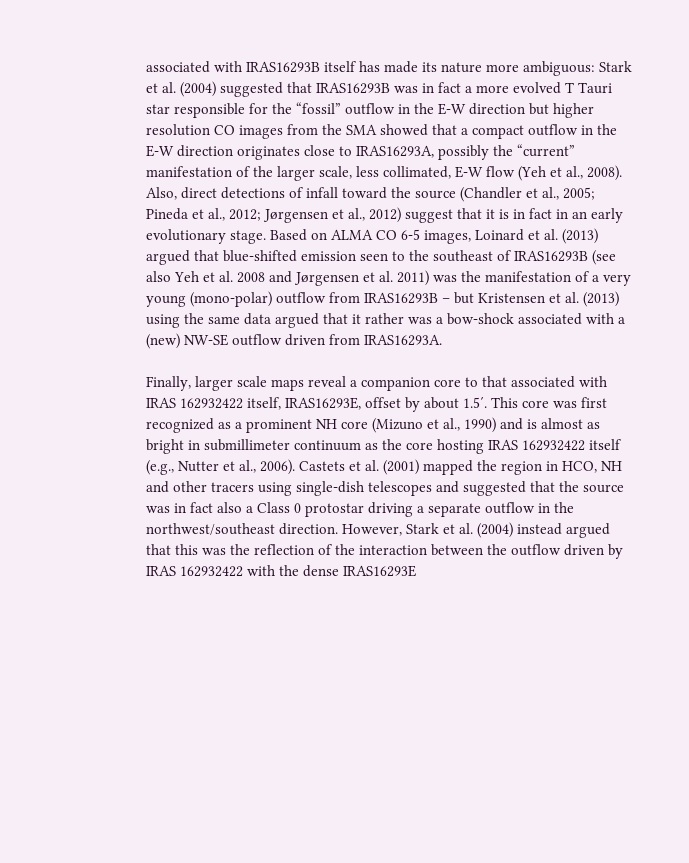associated with IRAS16293B itself has made its nature more ambiguous: Stark et al. (2004) suggested that IRAS16293B was in fact a more evolved T Tauri star responsible for the “fossil” outflow in the E-W direction but higher resolution CO images from the SMA showed that a compact outflow in the E-W direction originates close to IRAS16293A, possibly the “current” manifestation of the larger scale, less collimated, E-W flow (Yeh et al., 2008). Also, direct detections of infall toward the source (Chandler et al., 2005; Pineda et al., 2012; Jørgensen et al., 2012) suggest that it is in fact in an early evolutionary stage. Based on ALMA CO 6-5 images, Loinard et al. (2013) argued that blue-shifted emission seen to the southeast of IRAS16293B (see also Yeh et al. 2008 and Jørgensen et al. 2011) was the manifestation of a very young (mono-polar) outflow from IRAS16293B – but Kristensen et al. (2013) using the same data argued that it rather was a bow-shock associated with a (new) NW-SE outflow driven from IRAS16293A.

Finally, larger scale maps reveal a companion core to that associated with IRAS 162932422 itself, IRAS16293E, offset by about 1.5′. This core was first recognized as a prominent NH core (Mizuno et al., 1990) and is almost as bright in submillimeter continuum as the core hosting IRAS 162932422 itself (e.g., Nutter et al., 2006). Castets et al. (2001) mapped the region in HCO, NH and other tracers using single-dish telescopes and suggested that the source was in fact also a Class 0 protostar driving a separate outflow in the northwest/southeast direction. However, Stark et al. (2004) instead argued that this was the reflection of the interaction between the outflow driven by IRAS 162932422 with the dense IRAS16293E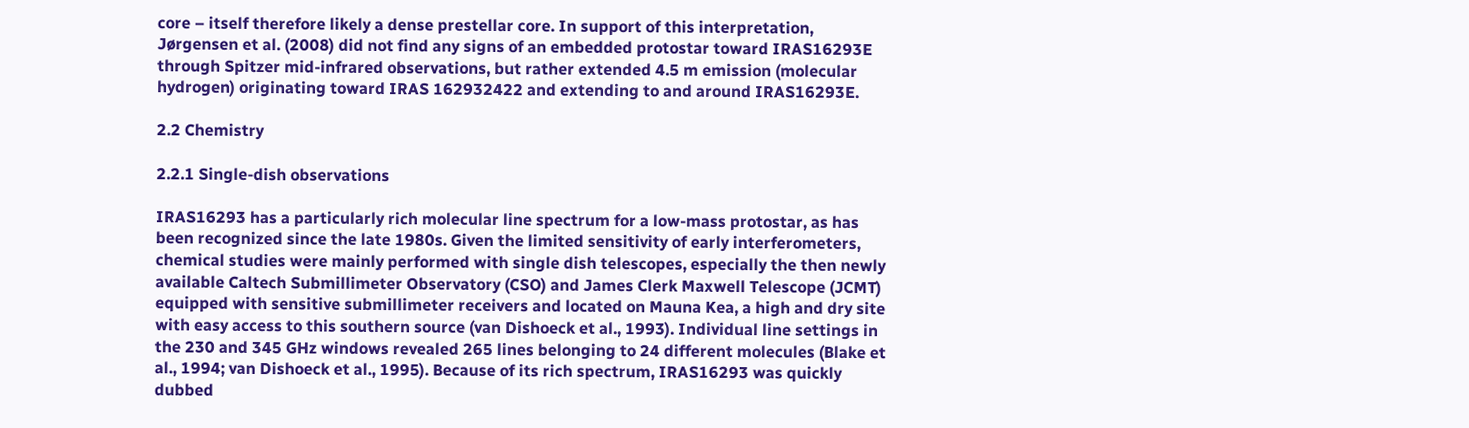core – itself therefore likely a dense prestellar core. In support of this interpretation, Jørgensen et al. (2008) did not find any signs of an embedded protostar toward IRAS16293E through Spitzer mid-infrared observations, but rather extended 4.5 m emission (molecular hydrogen) originating toward IRAS 162932422 and extending to and around IRAS16293E.

2.2 Chemistry

2.2.1 Single-dish observations

IRAS16293 has a particularly rich molecular line spectrum for a low-mass protostar, as has been recognized since the late 1980s. Given the limited sensitivity of early interferometers, chemical studies were mainly performed with single dish telescopes, especially the then newly available Caltech Submillimeter Observatory (CSO) and James Clerk Maxwell Telescope (JCMT) equipped with sensitive submillimeter receivers and located on Mauna Kea, a high and dry site with easy access to this southern source (van Dishoeck et al., 1993). Individual line settings in the 230 and 345 GHz windows revealed 265 lines belonging to 24 different molecules (Blake et al., 1994; van Dishoeck et al., 1995). Because of its rich spectrum, IRAS16293 was quickly dubbed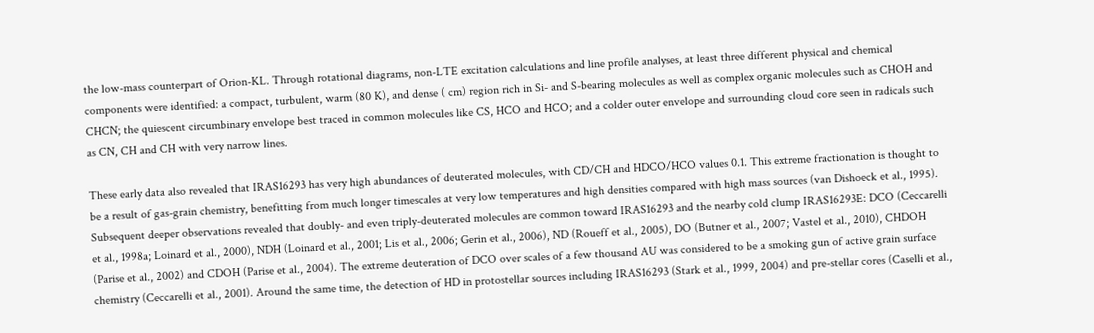the low-mass counterpart of Orion-KL. Through rotational diagrams, non-LTE excitation calculations and line profile analyses, at least three different physical and chemical components were identified: a compact, turbulent, warm (80 K), and dense ( cm) region rich in Si- and S-bearing molecules as well as complex organic molecules such as CHOH and CHCN; the quiescent circumbinary envelope best traced in common molecules like CS, HCO and HCO; and a colder outer envelope and surrounding cloud core seen in radicals such as CN, CH and CH with very narrow lines.

These early data also revealed that IRAS16293 has very high abundances of deuterated molecules, with CD/CH and HDCO/HCO values 0.1. This extreme fractionation is thought to be a result of gas-grain chemistry, benefitting from much longer timescales at very low temperatures and high densities compared with high mass sources (van Dishoeck et al., 1995). Subsequent deeper observations revealed that doubly- and even triply-deuterated molecules are common toward IRAS16293 and the nearby cold clump IRAS16293E: DCO (Ceccarelli et al., 1998a; Loinard et al., 2000), NDH (Loinard et al., 2001; Lis et al., 2006; Gerin et al., 2006), ND (Roueff et al., 2005), DO (Butner et al., 2007; Vastel et al., 2010), CHDOH (Parise et al., 2002) and CDOH (Parise et al., 2004). The extreme deuteration of DCO over scales of a few thousand AU was considered to be a smoking gun of active grain surface chemistry (Ceccarelli et al., 2001). Around the same time, the detection of HD in protostellar sources including IRAS16293 (Stark et al., 1999, 2004) and pre-stellar cores (Caselli et al.,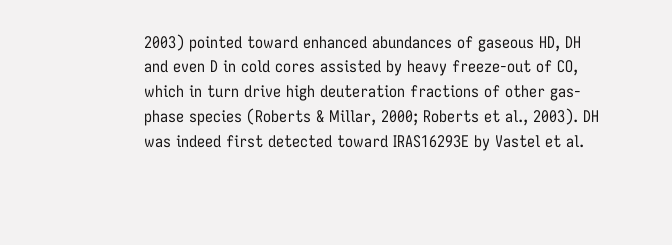2003) pointed toward enhanced abundances of gaseous HD, DH and even D in cold cores assisted by heavy freeze-out of CO, which in turn drive high deuteration fractions of other gas-phase species (Roberts & Millar, 2000; Roberts et al., 2003). DH was indeed first detected toward IRAS16293E by Vastel et al.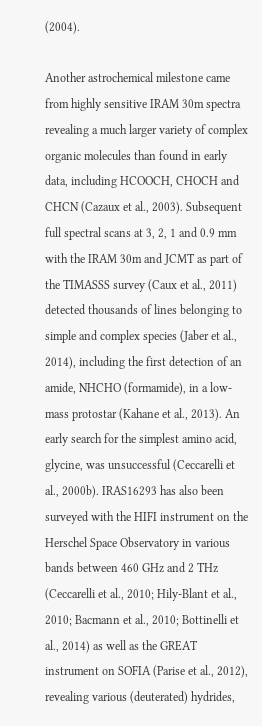(2004).

Another astrochemical milestone came from highly sensitive IRAM 30m spectra revealing a much larger variety of complex organic molecules than found in early data, including HCOOCH, CHOCH and CHCN (Cazaux et al., 2003). Subsequent full spectral scans at 3, 2, 1 and 0.9 mm with the IRAM 30m and JCMT as part of the TIMASSS survey (Caux et al., 2011) detected thousands of lines belonging to simple and complex species (Jaber et al., 2014), including the first detection of an amide, NHCHO (formamide), in a low-mass protostar (Kahane et al., 2013). An early search for the simplest amino acid, glycine, was unsuccessful (Ceccarelli et al., 2000b). IRAS16293 has also been surveyed with the HIFI instrument on the Herschel Space Observatory in various bands between 460 GHz and 2 THz (Ceccarelli et al., 2010; Hily-Blant et al., 2010; Bacmann et al., 2010; Bottinelli et al., 2014) as well as the GREAT instrument on SOFIA (Parise et al., 2012), revealing various (deuterated) hydrides,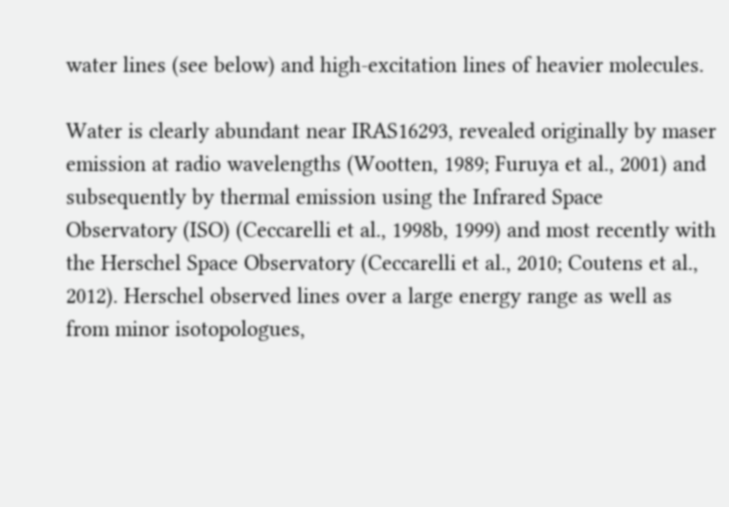water lines (see below) and high-excitation lines of heavier molecules.

Water is clearly abundant near IRAS16293, revealed originally by maser emission at radio wavelengths (Wootten, 1989; Furuya et al., 2001) and subsequently by thermal emission using the Infrared Space Observatory (ISO) (Ceccarelli et al., 1998b, 1999) and most recently with the Herschel Space Observatory (Ceccarelli et al., 2010; Coutens et al., 2012). Herschel observed lines over a large energy range as well as from minor isotopologues,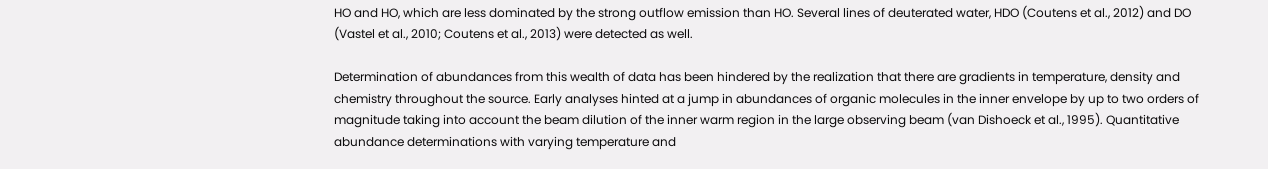HO and HO, which are less dominated by the strong outflow emission than HO. Several lines of deuterated water, HDO (Coutens et al., 2012) and DO (Vastel et al., 2010; Coutens et al., 2013) were detected as well.

Determination of abundances from this wealth of data has been hindered by the realization that there are gradients in temperature, density and chemistry throughout the source. Early analyses hinted at a jump in abundances of organic molecules in the inner envelope by up to two orders of magnitude taking into account the beam dilution of the inner warm region in the large observing beam (van Dishoeck et al., 1995). Quantitative abundance determinations with varying temperature and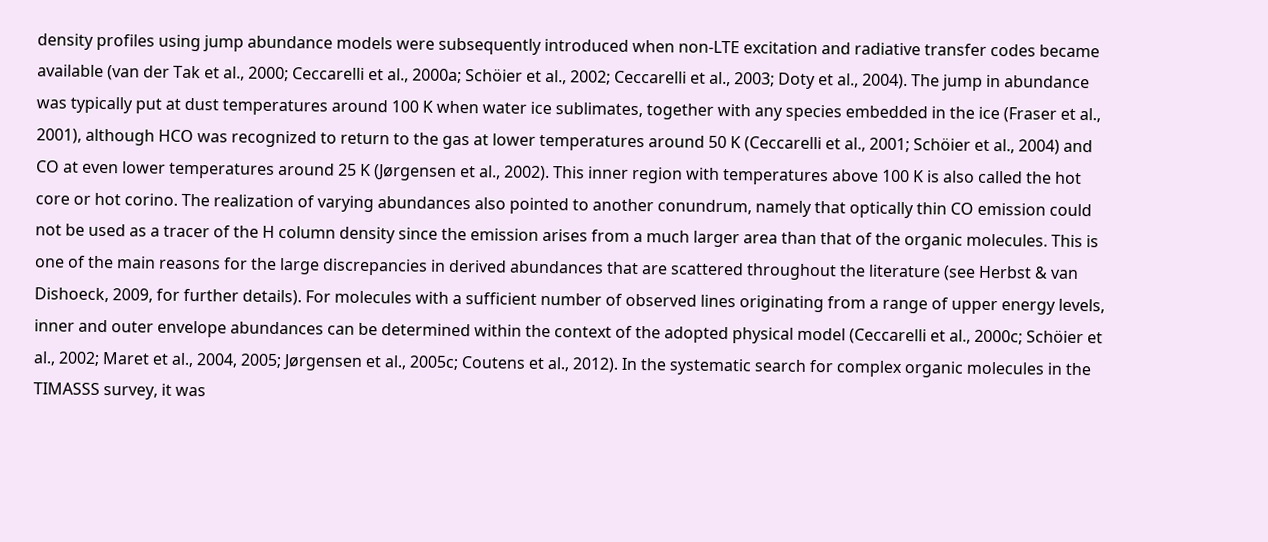density profiles using jump abundance models were subsequently introduced when non-LTE excitation and radiative transfer codes became available (van der Tak et al., 2000; Ceccarelli et al., 2000a; Schöier et al., 2002; Ceccarelli et al., 2003; Doty et al., 2004). The jump in abundance was typically put at dust temperatures around 100 K when water ice sublimates, together with any species embedded in the ice (Fraser et al., 2001), although HCO was recognized to return to the gas at lower temperatures around 50 K (Ceccarelli et al., 2001; Schöier et al., 2004) and CO at even lower temperatures around 25 K (Jørgensen et al., 2002). This inner region with temperatures above 100 K is also called the hot core or hot corino. The realization of varying abundances also pointed to another conundrum, namely that optically thin CO emission could not be used as a tracer of the H column density since the emission arises from a much larger area than that of the organic molecules. This is one of the main reasons for the large discrepancies in derived abundances that are scattered throughout the literature (see Herbst & van Dishoeck, 2009, for further details). For molecules with a sufficient number of observed lines originating from a range of upper energy levels, inner and outer envelope abundances can be determined within the context of the adopted physical model (Ceccarelli et al., 2000c; Schöier et al., 2002; Maret et al., 2004, 2005; Jørgensen et al., 2005c; Coutens et al., 2012). In the systematic search for complex organic molecules in the TIMASSS survey, it was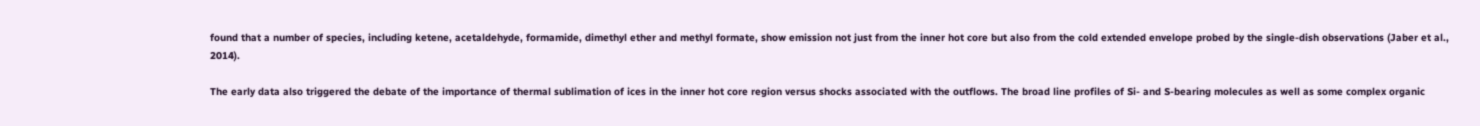found that a number of species, including ketene, acetaldehyde, formamide, dimethyl ether and methyl formate, show emission not just from the inner hot core but also from the cold extended envelope probed by the single-dish observations (Jaber et al., 2014).

The early data also triggered the debate of the importance of thermal sublimation of ices in the inner hot core region versus shocks associated with the outflows. The broad line profiles of Si- and S-bearing molecules as well as some complex organic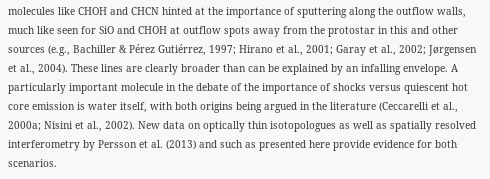molecules like CHOH and CHCN hinted at the importance of sputtering along the outflow walls, much like seen for SiO and CHOH at outflow spots away from the protostar in this and other sources (e.g., Bachiller & Pérez Gutiérrez, 1997; Hirano et al., 2001; Garay et al., 2002; Jørgensen et al., 2004). These lines are clearly broader than can be explained by an infalling envelope. A particularly important molecule in the debate of the importance of shocks versus quiescent hot core emission is water itself, with both origins being argued in the literature (Ceccarelli et al., 2000a; Nisini et al., 2002). New data on optically thin isotopologues as well as spatially resolved interferometry by Persson et al. (2013) and such as presented here provide evidence for both scenarios.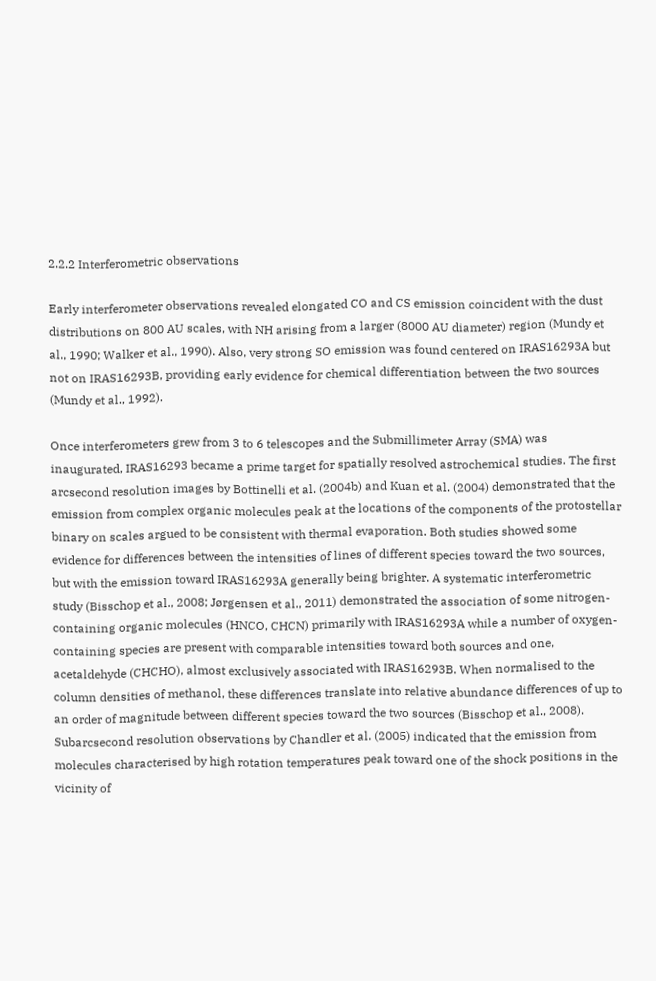2.2.2 Interferometric observations

Early interferometer observations revealed elongated CO and CS emission coincident with the dust distributions on 800 AU scales, with NH arising from a larger (8000 AU diameter) region (Mundy et al., 1990; Walker et al., 1990). Also, very strong SO emission was found centered on IRAS16293A but not on IRAS16293B, providing early evidence for chemical differentiation between the two sources (Mundy et al., 1992).

Once interferometers grew from 3 to 6 telescopes and the Submillimeter Array (SMA) was inaugurated, IRAS16293 became a prime target for spatially resolved astrochemical studies. The first arcsecond resolution images by Bottinelli et al. (2004b) and Kuan et al. (2004) demonstrated that the emission from complex organic molecules peak at the locations of the components of the protostellar binary on scales argued to be consistent with thermal evaporation. Both studies showed some evidence for differences between the intensities of lines of different species toward the two sources, but with the emission toward IRAS16293A generally being brighter. A systematic interferometric study (Bisschop et al., 2008; Jørgensen et al., 2011) demonstrated the association of some nitrogen-containing organic molecules (HNCO, CHCN) primarily with IRAS16293A while a number of oxygen-containing species are present with comparable intensities toward both sources and one, acetaldehyde (CHCHO), almost exclusively associated with IRAS16293B. When normalised to the column densities of methanol, these differences translate into relative abundance differences of up to an order of magnitude between different species toward the two sources (Bisschop et al., 2008). Subarcsecond resolution observations by Chandler et al. (2005) indicated that the emission from molecules characterised by high rotation temperatures peak toward one of the shock positions in the vicinity of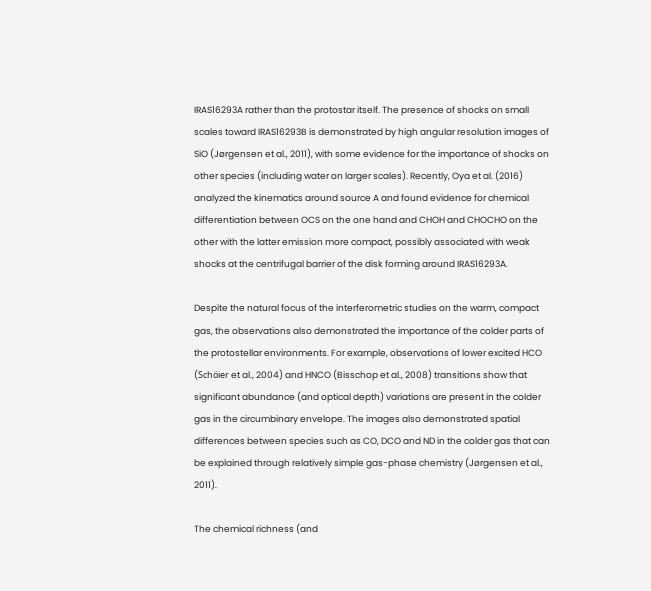IRAS16293A rather than the protostar itself. The presence of shocks on small scales toward IRAS16293B is demonstrated by high angular resolution images of SiO (Jørgensen et al., 2011), with some evidence for the importance of shocks on other species (including water on larger scales). Recently, Oya et al. (2016) analyzed the kinematics around source A and found evidence for chemical differentiation between OCS on the one hand and CHOH and CHOCHO on the other with the latter emission more compact, possibly associated with weak shocks at the centrifugal barrier of the disk forming around IRAS16293A.

Despite the natural focus of the interferometric studies on the warm, compact gas, the observations also demonstrated the importance of the colder parts of the protostellar environments. For example, observations of lower excited HCO (Schöier et al., 2004) and HNCO (Bisschop et al., 2008) transitions show that significant abundance (and optical depth) variations are present in the colder gas in the circumbinary envelope. The images also demonstrated spatial differences between species such as CO, DCO and ND in the colder gas that can be explained through relatively simple gas-phase chemistry (Jørgensen et al., 2011).

The chemical richness (and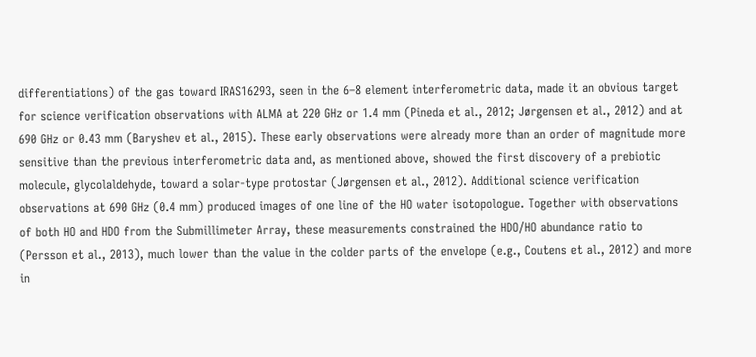differentiations) of the gas toward IRAS16293, seen in the 6–8 element interferometric data, made it an obvious target for science verification observations with ALMA at 220 GHz or 1.4 mm (Pineda et al., 2012; Jørgensen et al., 2012) and at 690 GHz or 0.43 mm (Baryshev et al., 2015). These early observations were already more than an order of magnitude more sensitive than the previous interferometric data and, as mentioned above, showed the first discovery of a prebiotic molecule, glycolaldehyde, toward a solar-type protostar (Jørgensen et al., 2012). Additional science verification observations at 690 GHz (0.4 mm) produced images of one line of the HO water isotopologue. Together with observations of both HO and HDO from the Submillimeter Array, these measurements constrained the HDO/HO abundance ratio to (Persson et al., 2013), much lower than the value in the colder parts of the envelope (e.g., Coutens et al., 2012) and more in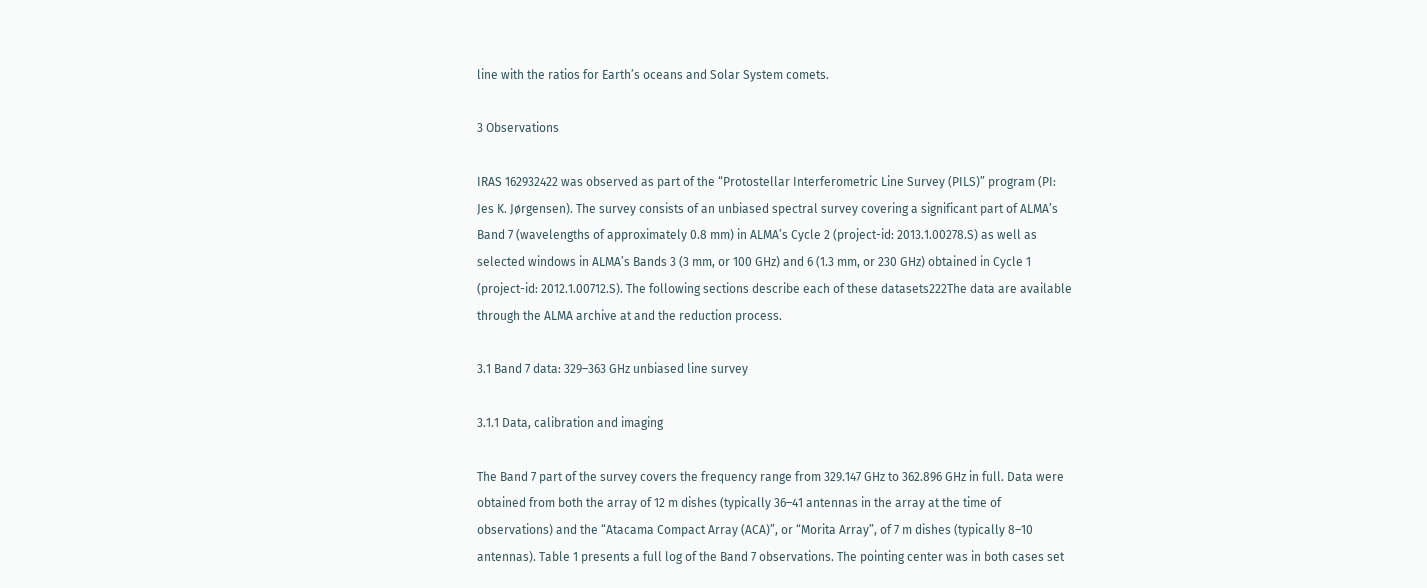line with the ratios for Earth’s oceans and Solar System comets.

3 Observations

IRAS 162932422 was observed as part of the “Protostellar Interferometric Line Survey (PILS)” program (PI: Jes K. Jørgensen). The survey consists of an unbiased spectral survey covering a significant part of ALMA’s Band 7 (wavelengths of approximately 0.8 mm) in ALMA’s Cycle 2 (project-id: 2013.1.00278.S) as well as selected windows in ALMA’s Bands 3 (3 mm, or 100 GHz) and 6 (1.3 mm, or 230 GHz) obtained in Cycle 1 (project-id: 2012.1.00712.S). The following sections describe each of these datasets222The data are available through the ALMA archive at and the reduction process.

3.1 Band 7 data: 329–363 GHz unbiased line survey

3.1.1 Data, calibration and imaging

The Band 7 part of the survey covers the frequency range from 329.147 GHz to 362.896 GHz in full. Data were obtained from both the array of 12 m dishes (typically 36–41 antennas in the array at the time of observations) and the “Atacama Compact Array (ACA)”, or “Morita Array”, of 7 m dishes (typically 8–10 antennas). Table 1 presents a full log of the Band 7 observations. The pointing center was in both cases set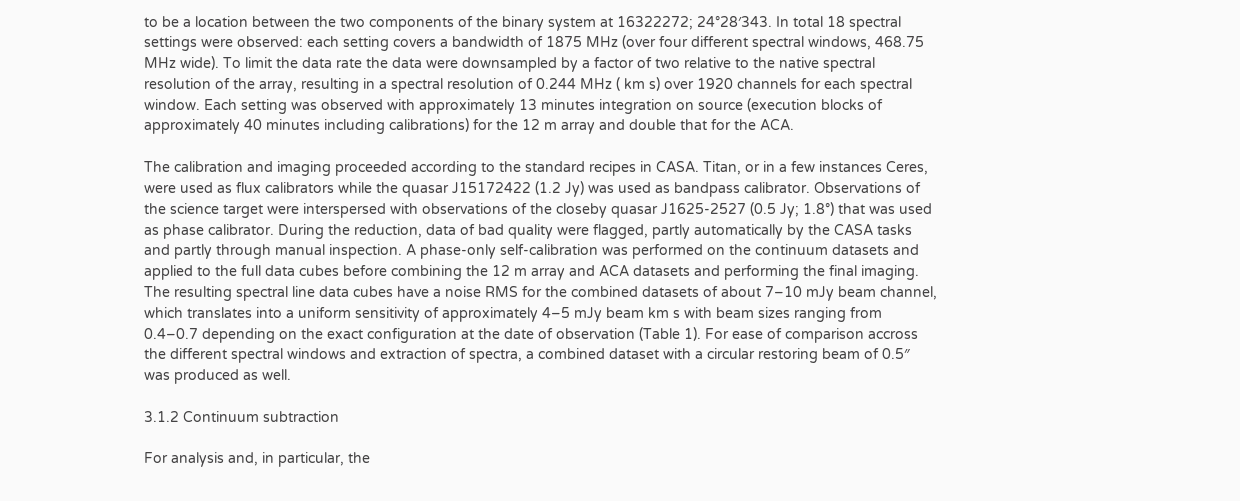to be a location between the two components of the binary system at 16322272; 24°28′343. In total 18 spectral settings were observed: each setting covers a bandwidth of 1875 MHz (over four different spectral windows, 468.75 MHz wide). To limit the data rate the data were downsampled by a factor of two relative to the native spectral resolution of the array, resulting in a spectral resolution of 0.244 MHz ( km s) over 1920 channels for each spectral window. Each setting was observed with approximately 13 minutes integration on source (execution blocks of approximately 40 minutes including calibrations) for the 12 m array and double that for the ACA.

The calibration and imaging proceeded according to the standard recipes in CASA. Titan, or in a few instances Ceres, were used as flux calibrators while the quasar J15172422 (1.2 Jy) was used as bandpass calibrator. Observations of the science target were interspersed with observations of the closeby quasar J1625-2527 (0.5 Jy; 1.8°) that was used as phase calibrator. During the reduction, data of bad quality were flagged, partly automatically by the CASA tasks and partly through manual inspection. A phase-only self-calibration was performed on the continuum datasets and applied to the full data cubes before combining the 12 m array and ACA datasets and performing the final imaging. The resulting spectral line data cubes have a noise RMS for the combined datasets of about 7–10 mJy beam channel, which translates into a uniform sensitivity of approximately 4–5 mJy beam km s with beam sizes ranging from 0.4–0.7 depending on the exact configuration at the date of observation (Table 1). For ease of comparison accross the different spectral windows and extraction of spectra, a combined dataset with a circular restoring beam of 0.5″ was produced as well.

3.1.2 Continuum subtraction

For analysis and, in particular, the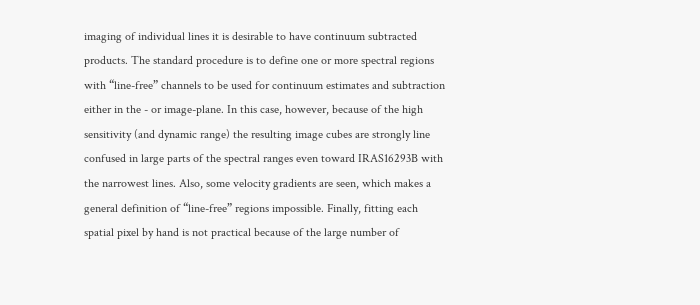imaging of individual lines it is desirable to have continuum subtracted products. The standard procedure is to define one or more spectral regions with “line-free” channels to be used for continuum estimates and subtraction either in the - or image-plane. In this case, however, because of the high sensitivity (and dynamic range) the resulting image cubes are strongly line confused in large parts of the spectral ranges even toward IRAS16293B with the narrowest lines. Also, some velocity gradients are seen, which makes a general definition of “line-free” regions impossible. Finally, fitting each spatial pixel by hand is not practical because of the large number of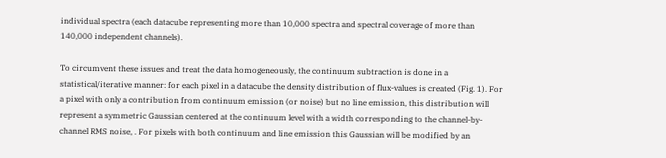individual spectra (each datacube representing more than 10,000 spectra and spectral coverage of more than 140,000 independent channels).

To circumvent these issues and treat the data homogeneously, the continuum subtraction is done in a statistical/iterative manner: for each pixel in a datacube the density distribution of flux-values is created (Fig. 1). For a pixel with only a contribution from continuum emission (or noise) but no line emission, this distribution will represent a symmetric Gaussian centered at the continuum level with a width corresponding to the channel-by-channel RMS noise, . For pixels with both continuum and line emission this Gaussian will be modified by an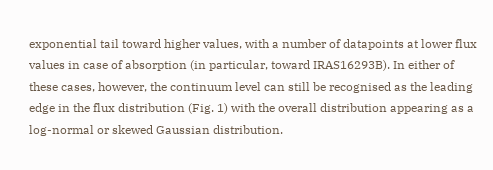exponential tail toward higher values, with a number of datapoints at lower flux values in case of absorption (in particular, toward IRAS16293B). In either of these cases, however, the continuum level can still be recognised as the leading edge in the flux distribution (Fig. 1) with the overall distribution appearing as a log-normal or skewed Gaussian distribution.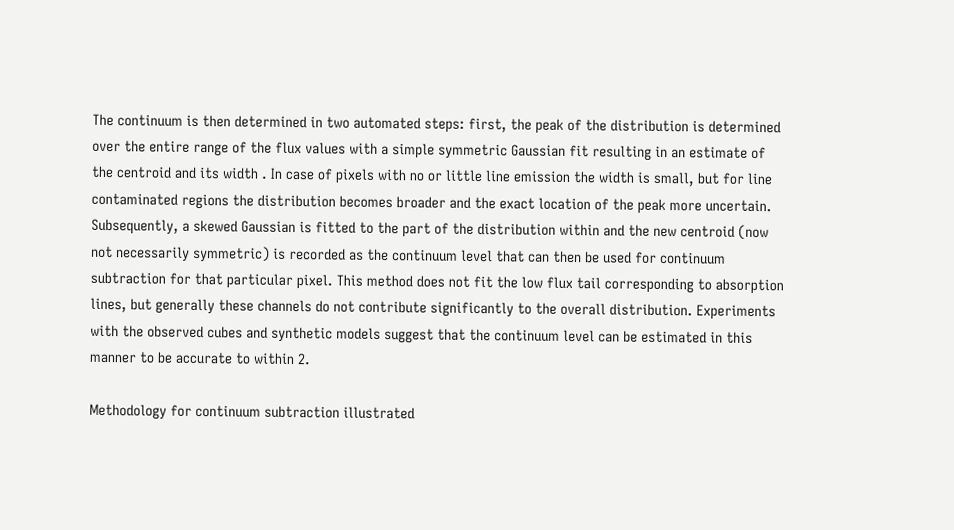The continuum is then determined in two automated steps: first, the peak of the distribution is determined over the entire range of the flux values with a simple symmetric Gaussian fit resulting in an estimate of the centroid and its width . In case of pixels with no or little line emission the width is small, but for line contaminated regions the distribution becomes broader and the exact location of the peak more uncertain. Subsequently, a skewed Gaussian is fitted to the part of the distribution within and the new centroid (now not necessarily symmetric) is recorded as the continuum level that can then be used for continuum subtraction for that particular pixel. This method does not fit the low flux tail corresponding to absorption lines, but generally these channels do not contribute significantly to the overall distribution. Experiments with the observed cubes and synthetic models suggest that the continuum level can be estimated in this manner to be accurate to within 2.

Methodology for continuum subtraction illustrated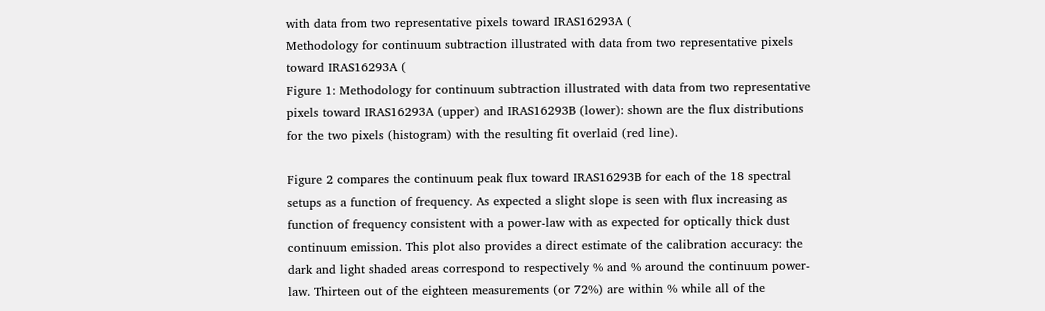with data from two representative pixels toward IRAS16293A (
Methodology for continuum subtraction illustrated with data from two representative pixels toward IRAS16293A (
Figure 1: Methodology for continuum subtraction illustrated with data from two representative pixels toward IRAS16293A (upper) and IRAS16293B (lower): shown are the flux distributions for the two pixels (histogram) with the resulting fit overlaid (red line).

Figure 2 compares the continuum peak flux toward IRAS16293B for each of the 18 spectral setups as a function of frequency. As expected a slight slope is seen with flux increasing as function of frequency consistent with a power-law with as expected for optically thick dust continuum emission. This plot also provides a direct estimate of the calibration accuracy: the dark and light shaded areas correspond to respectively % and % around the continuum power-law. Thirteen out of the eighteen measurements (or 72%) are within % while all of the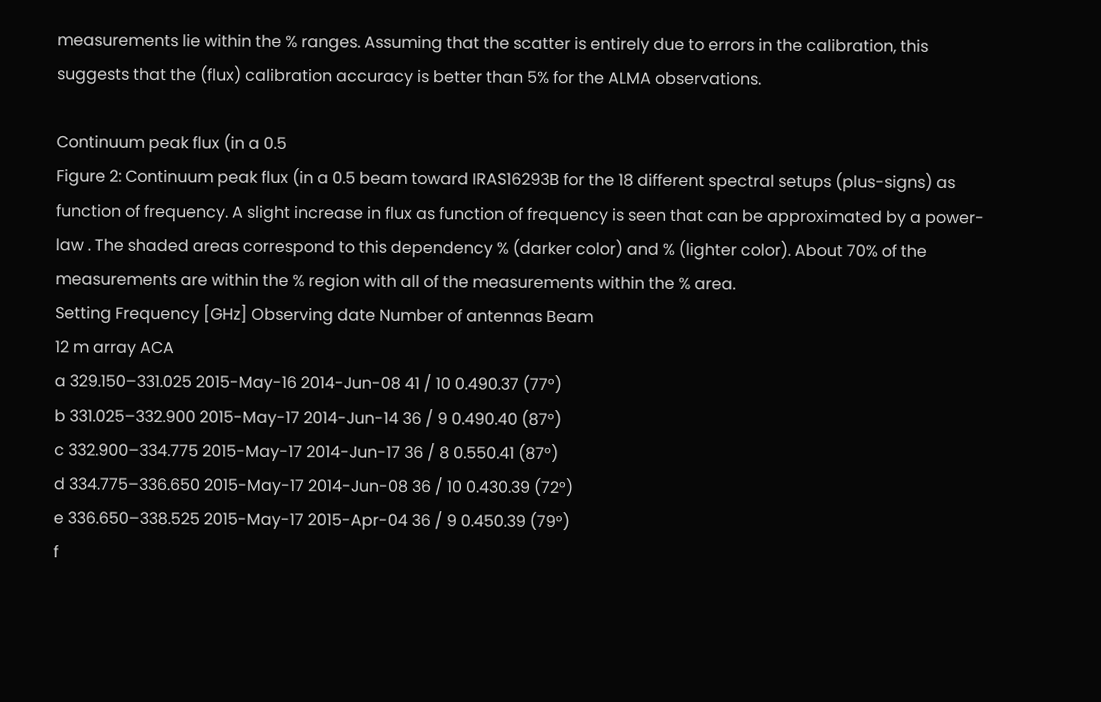measurements lie within the % ranges. Assuming that the scatter is entirely due to errors in the calibration, this suggests that the (flux) calibration accuracy is better than 5% for the ALMA observations.

Continuum peak flux (in a 0.5
Figure 2: Continuum peak flux (in a 0.5 beam toward IRAS16293B for the 18 different spectral setups (plus-signs) as function of frequency. A slight increase in flux as function of frequency is seen that can be approximated by a power-law . The shaded areas correspond to this dependency % (darker color) and % (lighter color). About 70% of the measurements are within the % region with all of the measurements within the % area.
Setting Frequency [GHz] Observing date Number of antennas Beam
12 m array ACA
a 329.150–331.025 2015-May-16 2014-Jun-08 41 / 10 0.490.37 (77°)
b 331.025–332.900 2015-May-17 2014-Jun-14 36 / 9 0.490.40 (87°)
c 332.900–334.775 2015-May-17 2014-Jun-17 36 / 8 0.550.41 (87°)
d 334.775–336.650 2015-May-17 2014-Jun-08 36 / 10 0.430.39 (72°)
e 336.650–338.525 2015-May-17 2015-Apr-04 36 / 9 0.450.39 (79°)
f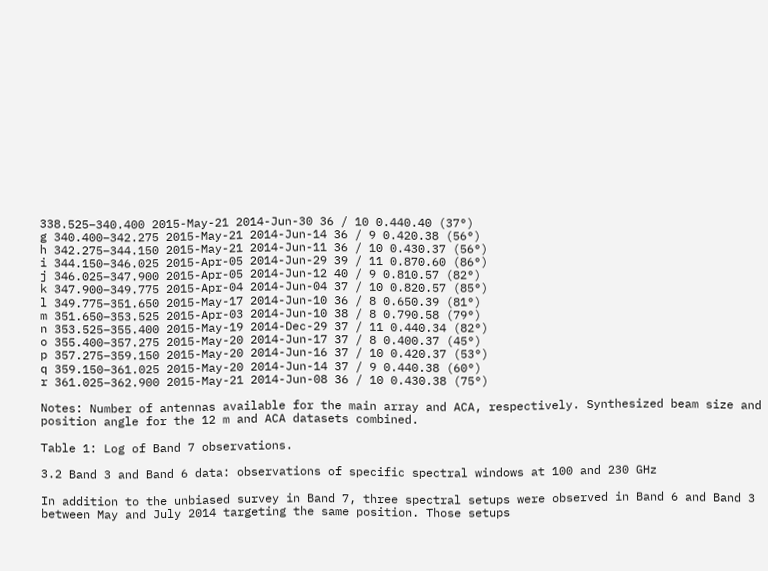338.525–340.400 2015-May-21 2014-Jun-30 36 / 10 0.440.40 (37°)
g 340.400–342.275 2015-May-21 2014-Jun-14 36 / 9 0.420.38 (56°)
h 342.275–344.150 2015-May-21 2014-Jun-11 36 / 10 0.430.37 (56°)
i 344.150–346.025 2015-Apr-05 2014-Jun-29 39 / 11 0.870.60 (86°)
j 346.025–347.900 2015-Apr-05 2014-Jun-12 40 / 9 0.810.57 (82°)
k 347.900–349.775 2015-Apr-04 2014-Jun-04 37 / 10 0.820.57 (85°)
l 349.775–351.650 2015-May-17 2014-Jun-10 36 / 8 0.650.39 (81°)
m 351.650–353.525 2015-Apr-03 2014-Jun-10 38 / 8 0.790.58 (79°)
n 353.525–355.400 2015-May-19 2014-Dec-29 37 / 11 0.440.34 (82°)
o 355.400–357.275 2015-May-20 2014-Jun-17 37 / 8 0.400.37 (45°)
p 357.275–359.150 2015-May-20 2014-Jun-16 37 / 10 0.420.37 (53°)
q 359.150–361.025 2015-May-20 2014-Jun-14 37 / 9 0.440.38 (60°)
r 361.025–362.900 2015-May-21 2014-Jun-08 36 / 10 0.430.38 (75°)

Notes: Number of antennas available for the main array and ACA, respectively. Synthesized beam size and position angle for the 12 m and ACA datasets combined.

Table 1: Log of Band 7 observations.

3.2 Band 3 and Band 6 data: observations of specific spectral windows at 100 and 230 GHz

In addition to the unbiased survey in Band 7, three spectral setups were observed in Band 6 and Band 3 between May and July 2014 targeting the same position. Those setups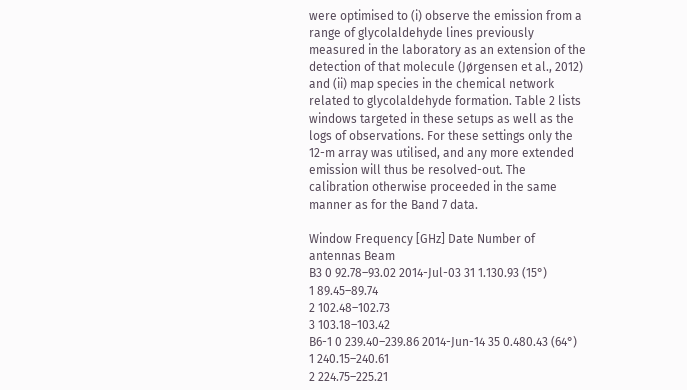were optimised to (i) observe the emission from a range of glycolaldehyde lines previously measured in the laboratory as an extension of the detection of that molecule (Jørgensen et al., 2012) and (ii) map species in the chemical network related to glycolaldehyde formation. Table 2 lists windows targeted in these setups as well as the logs of observations. For these settings only the 12-m array was utilised, and any more extended emission will thus be resolved-out. The calibration otherwise proceeded in the same manner as for the Band 7 data.

Window Frequency [GHz] Date Number of antennas Beam
B3 0 92.78–93.02 2014-Jul-03 31 1.130.93 (15°)
1 89.45–89.74
2 102.48–102.73
3 103.18–103.42
B6-1 0 239.40–239.86 2014-Jun-14 35 0.480.43 (64°)
1 240.15–240.61
2 224.75–225.21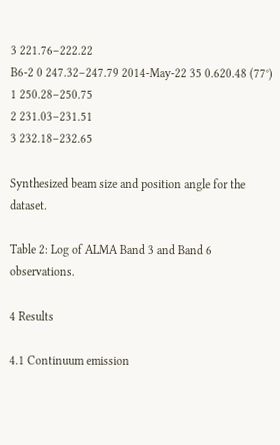3 221.76–222.22
B6-2 0 247.32–247.79 2014-May-22 35 0.620.48 (77°)
1 250.28–250.75
2 231.03–231.51
3 232.18–232.65

Synthesized beam size and position angle for the dataset.

Table 2: Log of ALMA Band 3 and Band 6 observations.

4 Results

4.1 Continuum emission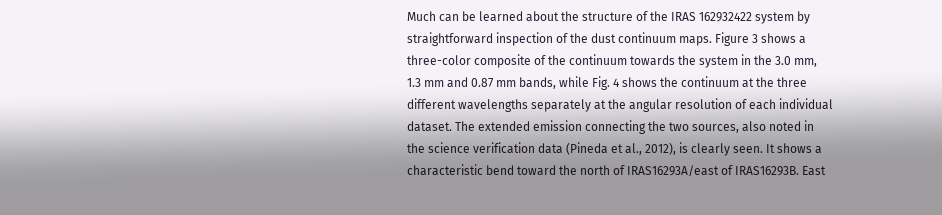Much can be learned about the structure of the IRAS 162932422 system by straightforward inspection of the dust continuum maps. Figure 3 shows a three-color composite of the continuum towards the system in the 3.0 mm, 1.3 mm and 0.87 mm bands, while Fig. 4 shows the continuum at the three different wavelengths separately at the angular resolution of each individual dataset. The extended emission connecting the two sources, also noted in the science verification data (Pineda et al., 2012), is clearly seen. It shows a characteristic bend toward the north of IRAS16293A/east of IRAS16293B. East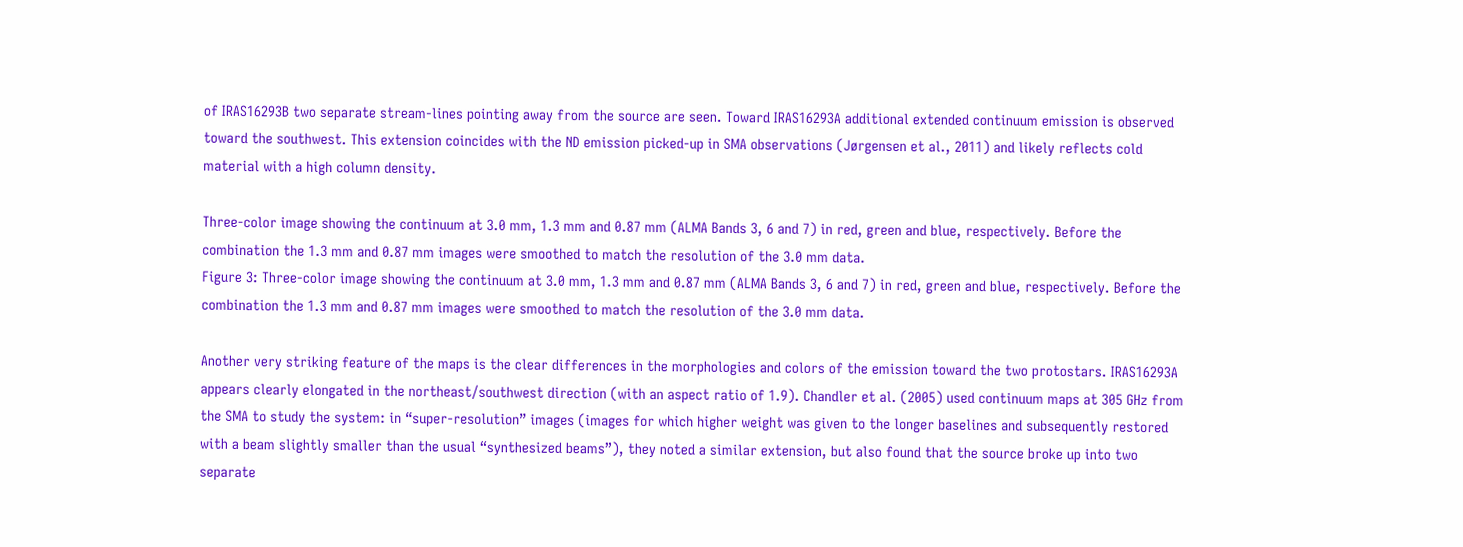of IRAS16293B two separate stream-lines pointing away from the source are seen. Toward IRAS16293A additional extended continuum emission is observed toward the southwest. This extension coincides with the ND emission picked-up in SMA observations (Jørgensen et al., 2011) and likely reflects cold material with a high column density.

Three-color image showing the continuum at 3.0 mm, 1.3 mm and 0.87 mm (ALMA Bands 3, 6 and 7) in red, green and blue, respectively. Before the combination the 1.3 mm and 0.87 mm images were smoothed to match the resolution of the 3.0 mm data.
Figure 3: Three-color image showing the continuum at 3.0 mm, 1.3 mm and 0.87 mm (ALMA Bands 3, 6 and 7) in red, green and blue, respectively. Before the combination the 1.3 mm and 0.87 mm images were smoothed to match the resolution of the 3.0 mm data.

Another very striking feature of the maps is the clear differences in the morphologies and colors of the emission toward the two protostars. IRAS16293A appears clearly elongated in the northeast/southwest direction (with an aspect ratio of 1.9). Chandler et al. (2005) used continuum maps at 305 GHz from the SMA to study the system: in “super-resolution” images (images for which higher weight was given to the longer baselines and subsequently restored with a beam slightly smaller than the usual “synthesized beams”), they noted a similar extension, but also found that the source broke up into two separate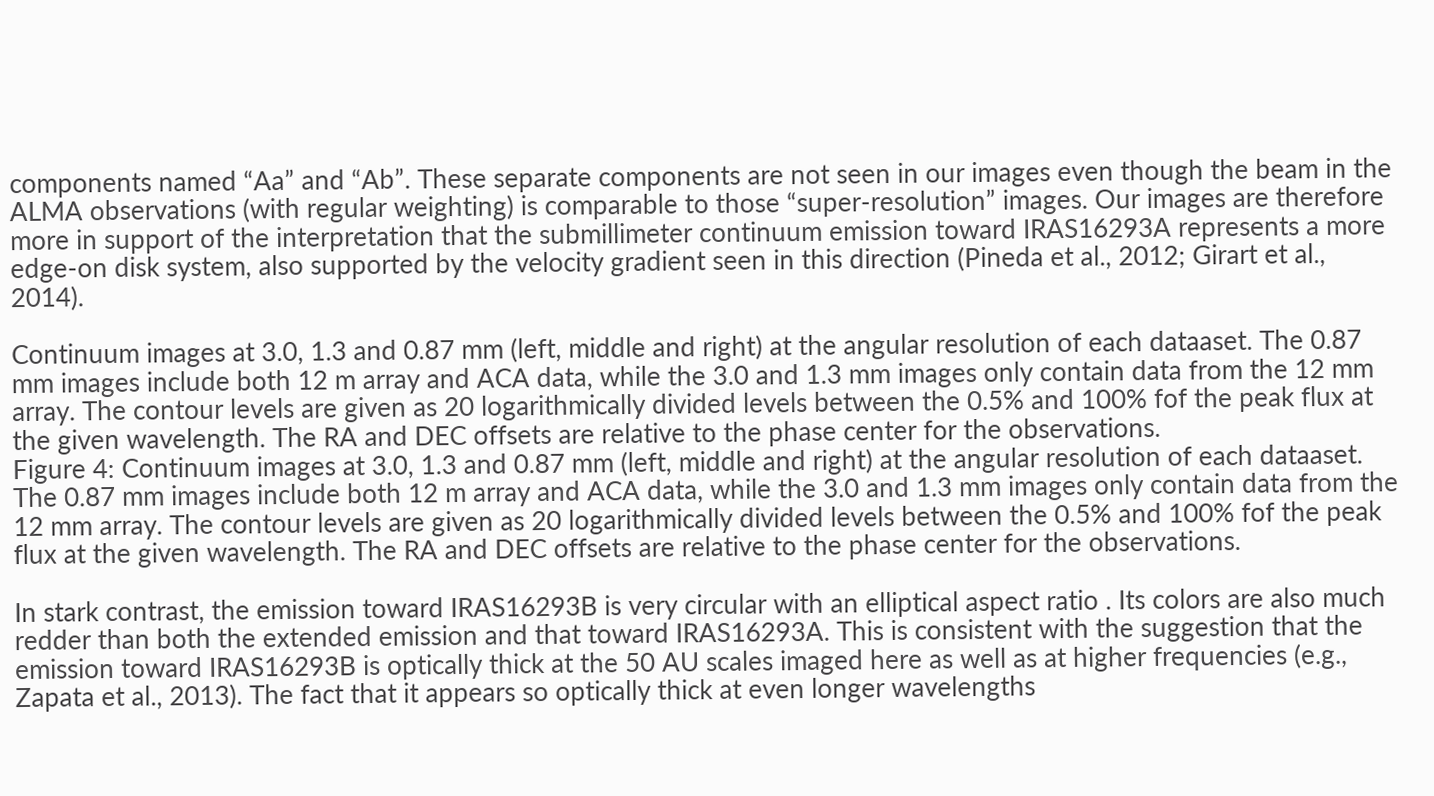components named “Aa” and “Ab”. These separate components are not seen in our images even though the beam in the ALMA observations (with regular weighting) is comparable to those “super-resolution” images. Our images are therefore more in support of the interpretation that the submillimeter continuum emission toward IRAS16293A represents a more edge-on disk system, also supported by the velocity gradient seen in this direction (Pineda et al., 2012; Girart et al., 2014).

Continuum images at 3.0, 1.3 and 0.87 mm (left, middle and right) at the angular resolution of each dataaset. The 0.87 mm images include both 12 m array and ACA data, while the 3.0 and 1.3 mm images only contain data from the 12 mm array. The contour levels are given as 20 logarithmically divided levels between the 0.5% and 100% fof the peak flux at the given wavelength. The RA and DEC offsets are relative to the phase center for the observations.
Figure 4: Continuum images at 3.0, 1.3 and 0.87 mm (left, middle and right) at the angular resolution of each dataaset. The 0.87 mm images include both 12 m array and ACA data, while the 3.0 and 1.3 mm images only contain data from the 12 mm array. The contour levels are given as 20 logarithmically divided levels between the 0.5% and 100% fof the peak flux at the given wavelength. The RA and DEC offsets are relative to the phase center for the observations.

In stark contrast, the emission toward IRAS16293B is very circular with an elliptical aspect ratio . Its colors are also much redder than both the extended emission and that toward IRAS16293A. This is consistent with the suggestion that the emission toward IRAS16293B is optically thick at the 50 AU scales imaged here as well as at higher frequencies (e.g., Zapata et al., 2013). The fact that it appears so optically thick at even longer wavelengths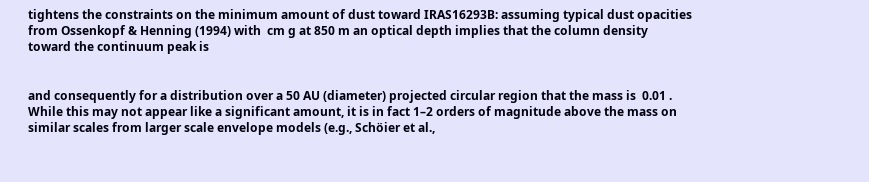tightens the constraints on the minimum amount of dust toward IRAS16293B: assuming typical dust opacities from Ossenkopf & Henning (1994) with  cm g at 850 m an optical depth implies that the column density toward the continuum peak is


and consequently for a distribution over a 50 AU (diameter) projected circular region that the mass is  0.01 . While this may not appear like a significant amount, it is in fact 1–2 orders of magnitude above the mass on similar scales from larger scale envelope models (e.g., Schöier et al.,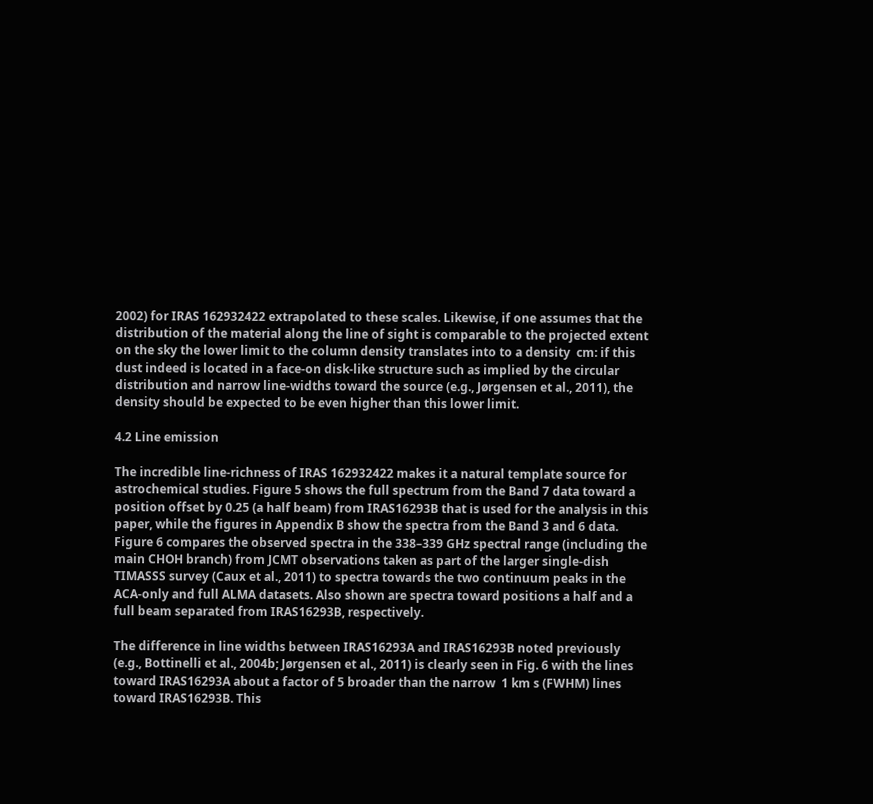2002) for IRAS 162932422 extrapolated to these scales. Likewise, if one assumes that the distribution of the material along the line of sight is comparable to the projected extent on the sky the lower limit to the column density translates into to a density  cm: if this dust indeed is located in a face-on disk-like structure such as implied by the circular distribution and narrow line-widths toward the source (e.g., Jørgensen et al., 2011), the density should be expected to be even higher than this lower limit.

4.2 Line emission

The incredible line-richness of IRAS 162932422 makes it a natural template source for astrochemical studies. Figure 5 shows the full spectrum from the Band 7 data toward a position offset by 0.25 (a half beam) from IRAS16293B that is used for the analysis in this paper, while the figures in Appendix B show the spectra from the Band 3 and 6 data. Figure 6 compares the observed spectra in the 338–339 GHz spectral range (including the main CHOH branch) from JCMT observations taken as part of the larger single-dish TIMASSS survey (Caux et al., 2011) to spectra towards the two continuum peaks in the ACA-only and full ALMA datasets. Also shown are spectra toward positions a half and a full beam separated from IRAS16293B, respectively.

The difference in line widths between IRAS16293A and IRAS16293B noted previously (e.g., Bottinelli et al., 2004b; Jørgensen et al., 2011) is clearly seen in Fig. 6 with the lines toward IRAS16293A about a factor of 5 broader than the narrow  1 km s (FWHM) lines toward IRAS16293B. This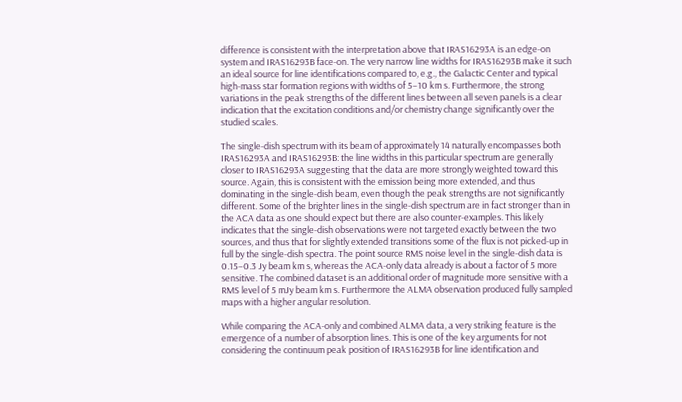difference is consistent with the interpretation above that IRAS16293A is an edge-on system and IRAS16293B face-on. The very narrow line widths for IRAS16293B make it such an ideal source for line identifications compared to, e.g., the Galactic Center and typical high-mass star formation regions with widths of 5–10 km s. Furthermore, the strong variations in the peak strengths of the different lines between all seven panels is a clear indication that the excitation conditions and/or chemistry change significantly over the studied scales.

The single-dish spectrum with its beam of approximately 14 naturally encompasses both IRAS16293A and IRAS16293B: the line widths in this particular spectrum are generally closer to IRAS16293A suggesting that the data are more strongly weighted toward this source. Again, this is consistent with the emission being more extended, and thus dominating in the single-dish beam, even though the peak strengths are not significantly different. Some of the brighter lines in the single-dish spectrum are in fact stronger than in the ACA data as one should expect but there are also counter-examples. This likely indicates that the single-dish observations were not targeted exactly between the two sources, and thus that for slightly extended transitions some of the flux is not picked-up in full by the single-dish spectra. The point source RMS noise level in the single-dish data is 0.15–0.3 Jy beam km s, whereas the ACA-only data already is about a factor of 5 more sensitive. The combined dataset is an additional order of magnitude more sensitive with a RMS level of 5 mJy beam km s. Furthermore the ALMA observation produced fully sampled maps with a higher angular resolution.

While comparing the ACA-only and combined ALMA data, a very striking feature is the emergence of a number of absorption lines. This is one of the key arguments for not considering the continuum peak position of IRAS16293B for line identification and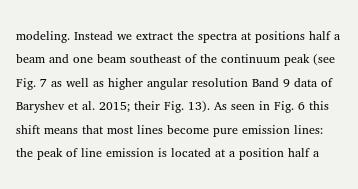modeling. Instead we extract the spectra at positions half a beam and one beam southeast of the continuum peak (see Fig. 7 as well as higher angular resolution Band 9 data of Baryshev et al. 2015; their Fig. 13). As seen in Fig. 6 this shift means that most lines become pure emission lines: the peak of line emission is located at a position half a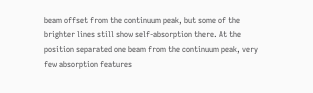beam offset from the continuum peak, but some of the brighter lines still show self-absorption there. At the position separated one beam from the continuum peak, very few absorption features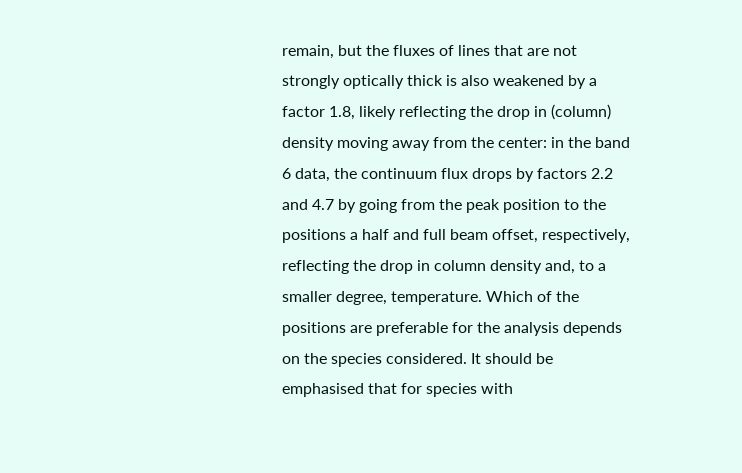remain, but the fluxes of lines that are not strongly optically thick is also weakened by a factor 1.8, likely reflecting the drop in (column) density moving away from the center: in the band 6 data, the continuum flux drops by factors 2.2 and 4.7 by going from the peak position to the positions a half and full beam offset, respectively, reflecting the drop in column density and, to a smaller degree, temperature. Which of the positions are preferable for the analysis depends on the species considered. It should be emphasised that for species with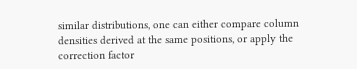similar distributions, one can either compare column densities derived at the same positions, or apply the correction factor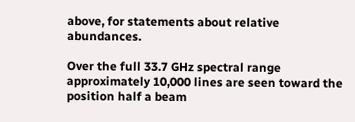above, for statements about relative abundances.

Over the full 33.7 GHz spectral range approximately 10,000 lines are seen toward the position half a beam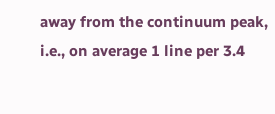away from the continuum peak, i.e., on average 1 line per 3.4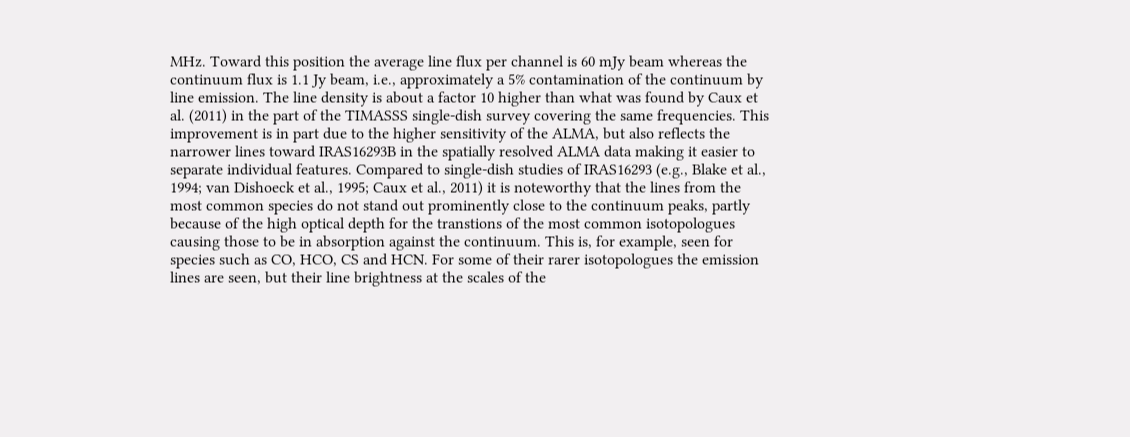MHz. Toward this position the average line flux per channel is 60 mJy beam whereas the continuum flux is 1.1 Jy beam, i.e., approximately a 5% contamination of the continuum by line emission. The line density is about a factor 10 higher than what was found by Caux et al. (2011) in the part of the TIMASSS single-dish survey covering the same frequencies. This improvement is in part due to the higher sensitivity of the ALMA, but also reflects the narrower lines toward IRAS16293B in the spatially resolved ALMA data making it easier to separate individual features. Compared to single-dish studies of IRAS16293 (e.g., Blake et al., 1994; van Dishoeck et al., 1995; Caux et al., 2011) it is noteworthy that the lines from the most common species do not stand out prominently close to the continuum peaks, partly because of the high optical depth for the transtions of the most common isotopologues causing those to be in absorption against the continuum. This is, for example, seen for species such as CO, HCO, CS and HCN. For some of their rarer isotopologues the emission lines are seen, but their line brightness at the scales of the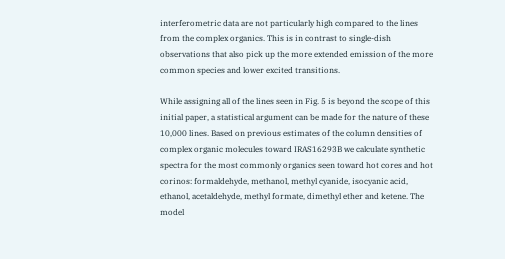interferometric data are not particularly high compared to the lines from the complex organics. This is in contrast to single-dish observations that also pick up the more extended emission of the more common species and lower excited transitions.

While assigning all of the lines seen in Fig. 5 is beyond the scope of this initial paper, a statistical argument can be made for the nature of these 10,000 lines. Based on previous estimates of the column densities of complex organic molecules toward IRAS16293B we calculate synthetic spectra for the most commonly organics seen toward hot cores and hot corinos: formaldehyde, methanol, methyl cyanide, isocyanic acid, ethanol, acetaldehyde, methyl formate, dimethyl ether and ketene. The model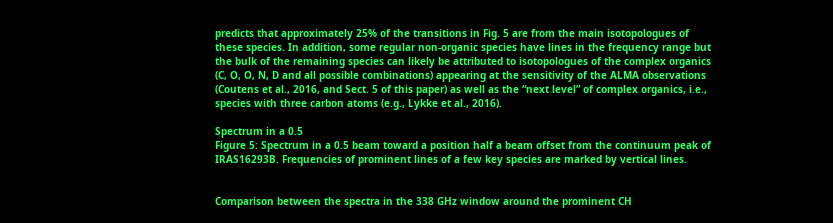predicts that approximately 25% of the transitions in Fig. 5 are from the main isotopologues of these species. In addition, some regular non-organic species have lines in the frequency range but the bulk of the remaining species can likely be attributed to isotopologues of the complex organics (C, O, O, N, D and all possible combinations) appearing at the sensitivity of the ALMA observations (Coutens et al., 2016, and Sect. 5 of this paper) as well as the “next level” of complex organics, i.e., species with three carbon atoms (e.g., Lykke et al., 2016).

Spectrum in a 0.5
Figure 5: Spectrum in a 0.5 beam toward a position half a beam offset from the continuum peak of IRAS16293B. Frequencies of prominent lines of a few key species are marked by vertical lines.


Comparison between the spectra in the 338 GHz window around the prominent CH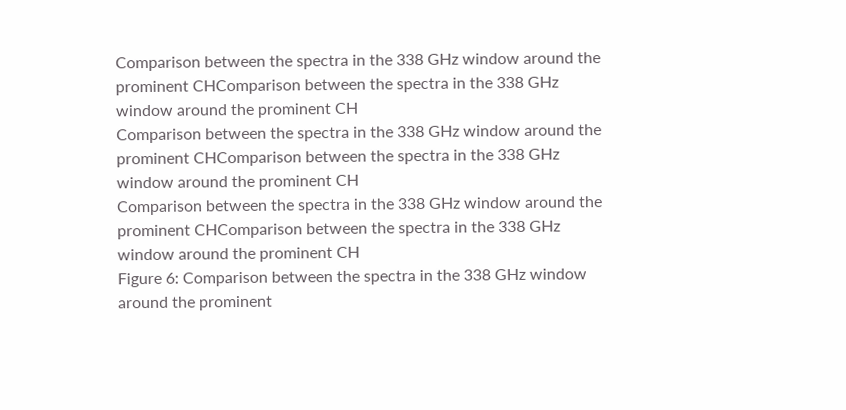Comparison between the spectra in the 338 GHz window around the prominent CHComparison between the spectra in the 338 GHz window around the prominent CH
Comparison between the spectra in the 338 GHz window around the prominent CHComparison between the spectra in the 338 GHz window around the prominent CH
Comparison between the spectra in the 338 GHz window around the prominent CHComparison between the spectra in the 338 GHz window around the prominent CH
Figure 6: Comparison between the spectra in the 338 GHz window around the prominent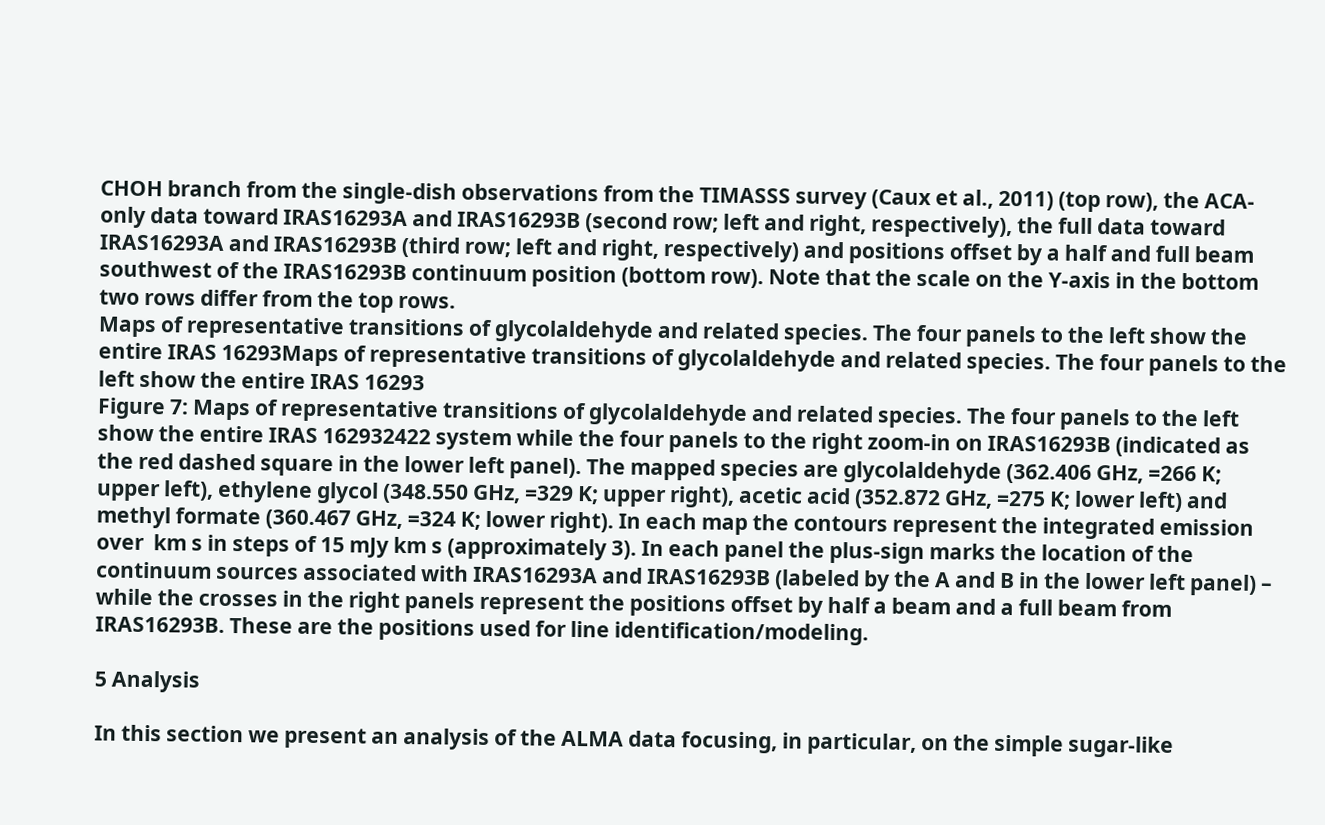CHOH branch from the single-dish observations from the TIMASSS survey (Caux et al., 2011) (top row), the ACA-only data toward IRAS16293A and IRAS16293B (second row; left and right, respectively), the full data toward IRAS16293A and IRAS16293B (third row; left and right, respectively) and positions offset by a half and full beam southwest of the IRAS16293B continuum position (bottom row). Note that the scale on the Y-axis in the bottom two rows differ from the top rows.
Maps of representative transitions of glycolaldehyde and related species. The four panels to the left show the entire IRAS 16293Maps of representative transitions of glycolaldehyde and related species. The four panels to the left show the entire IRAS 16293
Figure 7: Maps of representative transitions of glycolaldehyde and related species. The four panels to the left show the entire IRAS 162932422 system while the four panels to the right zoom-in on IRAS16293B (indicated as the red dashed square in the lower left panel). The mapped species are glycolaldehyde (362.406 GHz, =266 K; upper left), ethylene glycol (348.550 GHz, =329 K; upper right), acetic acid (352.872 GHz, =275 K; lower left) and methyl formate (360.467 GHz, =324 K; lower right). In each map the contours represent the integrated emission over  km s in steps of 15 mJy km s (approximately 3). In each panel the plus-sign marks the location of the continuum sources associated with IRAS16293A and IRAS16293B (labeled by the A and B in the lower left panel) – while the crosses in the right panels represent the positions offset by half a beam and a full beam from IRAS16293B. These are the positions used for line identification/modeling.

5 Analysis

In this section we present an analysis of the ALMA data focusing, in particular, on the simple sugar-like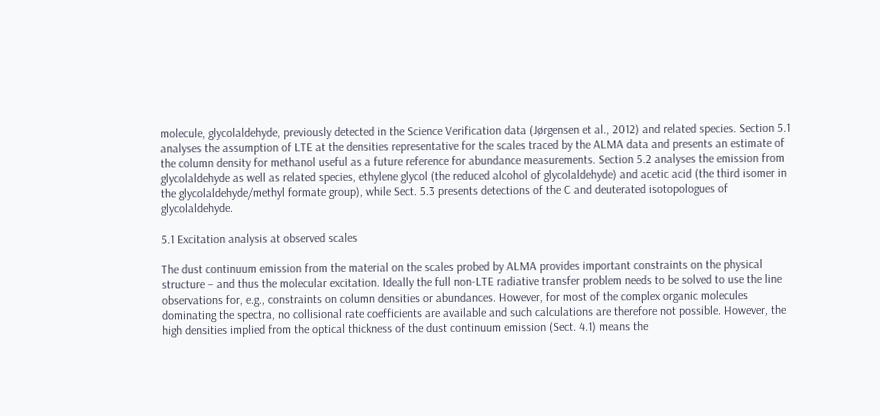molecule, glycolaldehyde, previously detected in the Science Verification data (Jørgensen et al., 2012) and related species. Section 5.1 analyses the assumption of LTE at the densities representative for the scales traced by the ALMA data and presents an estimate of the column density for methanol useful as a future reference for abundance measurements. Section 5.2 analyses the emission from glycolaldehyde as well as related species, ethylene glycol (the reduced alcohol of glycolaldehyde) and acetic acid (the third isomer in the glycolaldehyde/methyl formate group), while Sect. 5.3 presents detections of the C and deuterated isotopologues of glycolaldehyde.

5.1 Excitation analysis at observed scales

The dust continuum emission from the material on the scales probed by ALMA provides important constraints on the physical structure – and thus the molecular excitation. Ideally the full non-LTE radiative transfer problem needs to be solved to use the line observations for, e.g., constraints on column densities or abundances. However, for most of the complex organic molecules dominating the spectra, no collisional rate coefficients are available and such calculations are therefore not possible. However, the high densities implied from the optical thickness of the dust continuum emission (Sect. 4.1) means the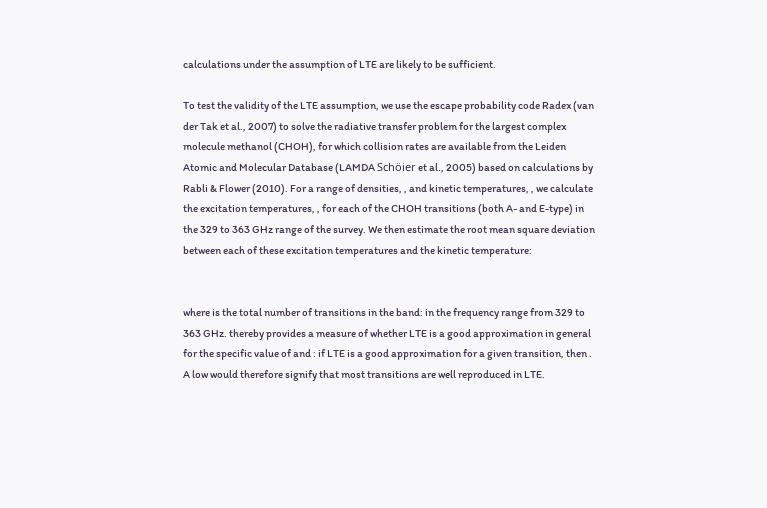calculations under the assumption of LTE are likely to be sufficient.

To test the validity of the LTE assumption, we use the escape probability code Radex (van der Tak et al., 2007) to solve the radiative transfer problem for the largest complex molecule methanol (CHOH), for which collision rates are available from the Leiden Atomic and Molecular Database (LAMDA Schöier et al., 2005) based on calculations by Rabli & Flower (2010). For a range of densities, , and kinetic temperatures, , we calculate the excitation temperatures, , for each of the CHOH transitions (both A- and E-type) in the 329 to 363 GHz range of the survey. We then estimate the root mean square deviation between each of these excitation temperatures and the kinetic temperature:


where is the total number of transitions in the band: in the frequency range from 329 to 363 GHz. thereby provides a measure of whether LTE is a good approximation in general for the specific value of and : if LTE is a good approximation for a given transition, then . A low would therefore signify that most transitions are well reproduced in LTE.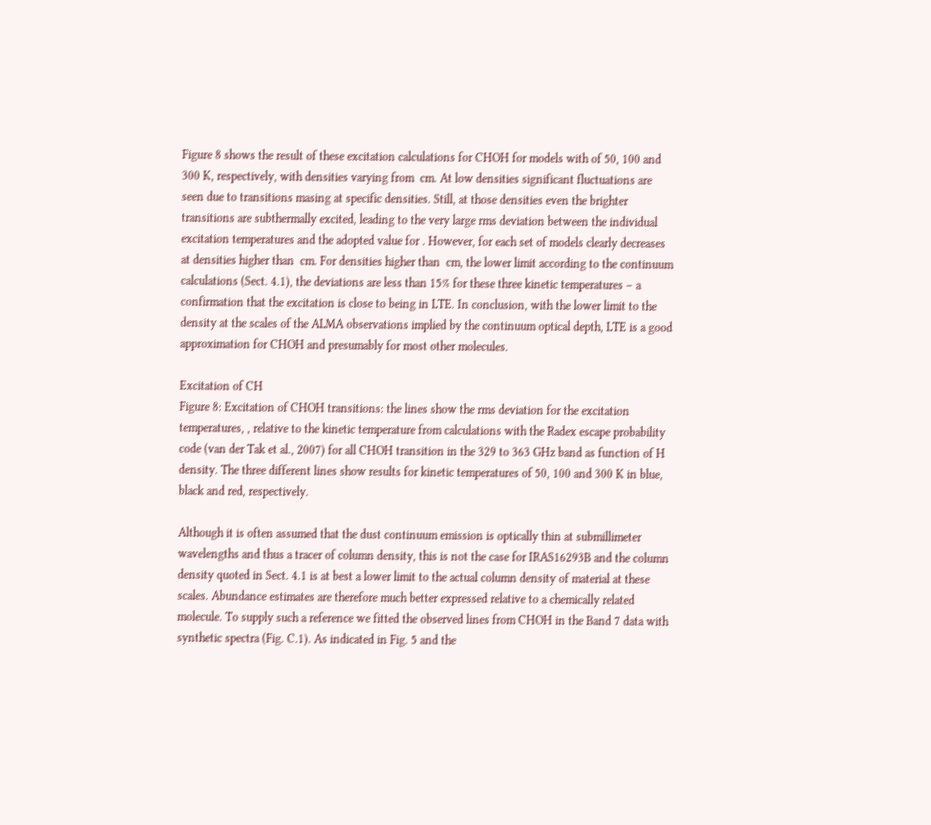Figure 8 shows the result of these excitation calculations for CHOH for models with of 50, 100 and 300 K, respectively, with densities varying from  cm. At low densities significant fluctuations are seen due to transitions masing at specific densities. Still, at those densities even the brighter transitions are subthermally excited, leading to the very large rms deviation between the individual excitation temperatures and the adopted value for . However, for each set of models clearly decreases at densities higher than  cm. For densities higher than  cm, the lower limit according to the continuum calculations (Sect. 4.1), the deviations are less than 15% for these three kinetic temperatures – a confirmation that the excitation is close to being in LTE. In conclusion, with the lower limit to the density at the scales of the ALMA observations implied by the continuum optical depth, LTE is a good approximation for CHOH and presumably for most other molecules.

Excitation of CH
Figure 8: Excitation of CHOH transitions: the lines show the rms deviation for the excitation temperatures, , relative to the kinetic temperature from calculations with the Radex escape probability code (van der Tak et al., 2007) for all CHOH transition in the 329 to 363 GHz band as function of H density. The three different lines show results for kinetic temperatures of 50, 100 and 300 K in blue, black and red, respectively.

Although it is often assumed that the dust continuum emission is optically thin at submillimeter wavelengths and thus a tracer of column density, this is not the case for IRAS16293B and the column density quoted in Sect. 4.1 is at best a lower limit to the actual column density of material at these scales. Abundance estimates are therefore much better expressed relative to a chemically related molecule. To supply such a reference we fitted the observed lines from CHOH in the Band 7 data with synthetic spectra (Fig. C.1). As indicated in Fig. 5 and the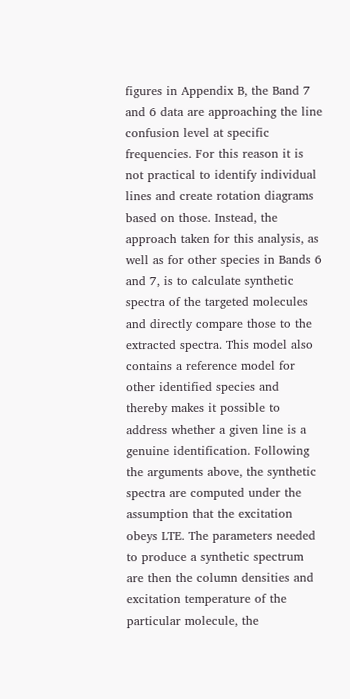figures in Appendix B, the Band 7 and 6 data are approaching the line confusion level at specific frequencies. For this reason it is not practical to identify individual lines and create rotation diagrams based on those. Instead, the approach taken for this analysis, as well as for other species in Bands 6 and 7, is to calculate synthetic spectra of the targeted molecules and directly compare those to the extracted spectra. This model also contains a reference model for other identified species and thereby makes it possible to address whether a given line is a genuine identification. Following the arguments above, the synthetic spectra are computed under the assumption that the excitation obeys LTE. The parameters needed to produce a synthetic spectrum are then the column densities and excitation temperature of the particular molecule, the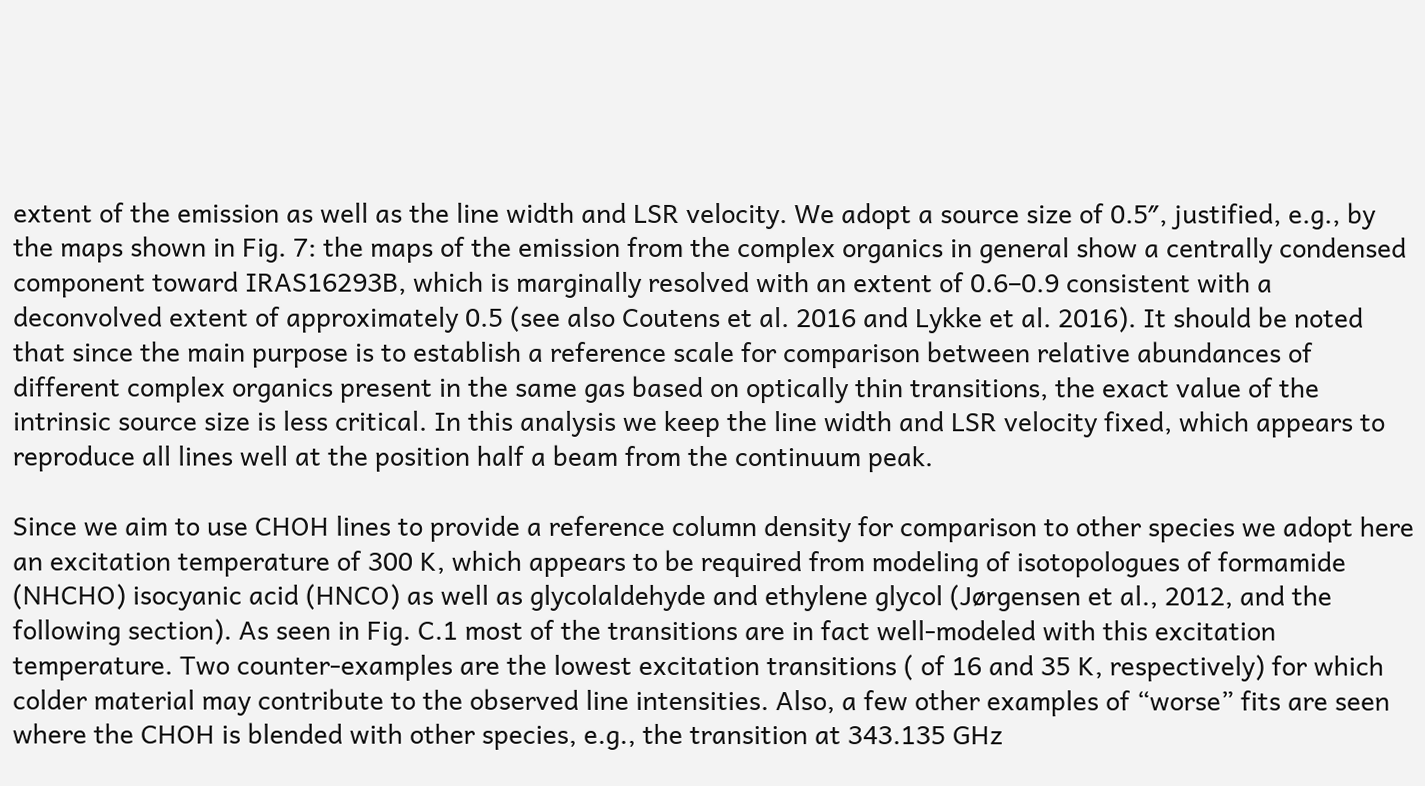extent of the emission as well as the line width and LSR velocity. We adopt a source size of 0.5″, justified, e.g., by the maps shown in Fig. 7: the maps of the emission from the complex organics in general show a centrally condensed component toward IRAS16293B, which is marginally resolved with an extent of 0.6–0.9 consistent with a deconvolved extent of approximately 0.5 (see also Coutens et al. 2016 and Lykke et al. 2016). It should be noted that since the main purpose is to establish a reference scale for comparison between relative abundances of different complex organics present in the same gas based on optically thin transitions, the exact value of the intrinsic source size is less critical. In this analysis we keep the line width and LSR velocity fixed, which appears to reproduce all lines well at the position half a beam from the continuum peak.

Since we aim to use CHOH lines to provide a reference column density for comparison to other species we adopt here an excitation temperature of 300 K, which appears to be required from modeling of isotopologues of formamide (NHCHO) isocyanic acid (HNCO) as well as glycolaldehyde and ethylene glycol (Jørgensen et al., 2012, and the following section). As seen in Fig. C.1 most of the transitions are in fact well-modeled with this excitation temperature. Two counter-examples are the lowest excitation transitions ( of 16 and 35 K, respectively) for which colder material may contribute to the observed line intensities. Also, a few other examples of “worse” fits are seen where the CHOH is blended with other species, e.g., the transition at 343.135 GHz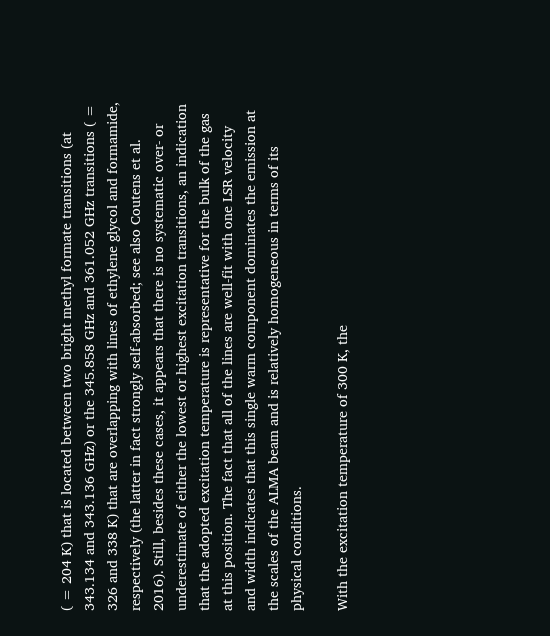( = 204 K) that is located between two bright methyl formate transitions (at 343.134 and 343.136 GHz) or the 345.858 GHz and 361.052 GHz transitions ( = 326 and 338 K) that are overlapping with lines of ethylene glycol and formamide, respectively (the latter in fact strongly self-absorbed; see also Coutens et al. 2016). Still, besides these cases, it appears that there is no systematic over- or underestimate of either the lowest or highest excitation transitions, an indication that the adopted excitation temperature is representative for the bulk of the gas at this position. The fact that all of the lines are well-fit with one LSR velocity and width indicates that this single warm component dominates the emission at the scales of the ALMA beam and is relatively homogeneous in terms of its physical conditions.

With the excitation temperature of 300 K, the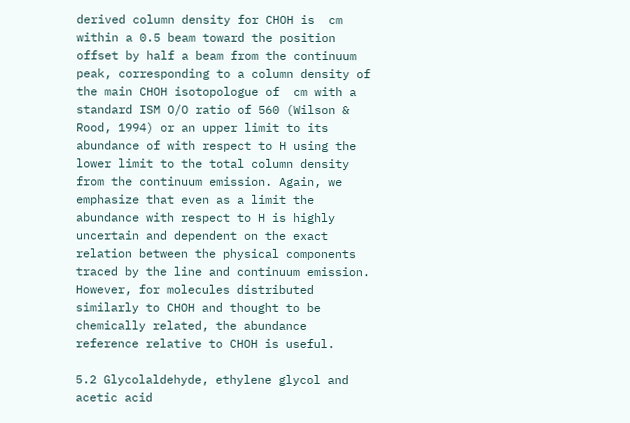derived column density for CHOH is  cm within a 0.5 beam toward the position offset by half a beam from the continuum peak, corresponding to a column density of the main CHOH isotopologue of  cm with a standard ISM O/O ratio of 560 (Wilson & Rood, 1994) or an upper limit to its abundance of with respect to H using the lower limit to the total column density from the continuum emission. Again, we emphasize that even as a limit the abundance with respect to H is highly uncertain and dependent on the exact relation between the physical components traced by the line and continuum emission. However, for molecules distributed similarly to CHOH and thought to be chemically related, the abundance reference relative to CHOH is useful.

5.2 Glycolaldehyde, ethylene glycol and acetic acid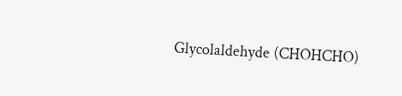Glycolaldehyde (CHOHCHO)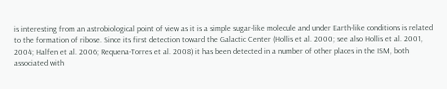is interesting from an astrobiological point of view as it is a simple sugar-like molecule and under Earth-like conditions is related to the formation of ribose. Since its first detection toward the Galactic Center (Hollis et al. 2000; see also Hollis et al. 2001, 2004; Halfen et al. 2006; Requena-Torres et al. 2008) it has been detected in a number of other places in the ISM, both associated with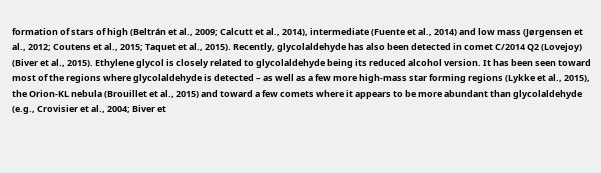formation of stars of high (Beltrán et al., 2009; Calcutt et al., 2014), intermediate (Fuente et al., 2014) and low mass (Jørgensen et al., 2012; Coutens et al., 2015; Taquet et al., 2015). Recently, glycolaldehyde has also been detected in comet C/2014 Q2 (Lovejoy) (Biver et al., 2015). Ethylene glycol is closely related to glycolaldehyde being its reduced alcohol version. It has been seen toward most of the regions where glycolaldehyde is detected – as well as a few more high-mass star forming regions (Lykke et al., 2015), the Orion-KL nebula (Brouillet et al., 2015) and toward a few comets where it appears to be more abundant than glycolaldehyde (e.g., Crovisier et al., 2004; Biver et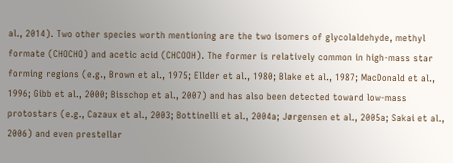al., 2014). Two other species worth mentioning are the two isomers of glycolaldehyde, methyl formate (CHOCHO) and acetic acid (CHCOOH). The former is relatively common in high-mass star forming regions (e.g., Brown et al., 1975; Ellder et al., 1980; Blake et al., 1987; MacDonald et al., 1996; Gibb et al., 2000; Bisschop et al., 2007) and has also been detected toward low-mass protostars (e.g., Cazaux et al., 2003; Bottinelli et al., 2004a; Jørgensen et al., 2005a; Sakai et al., 2006) and even prestellar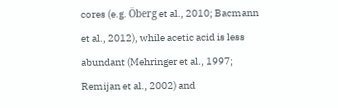cores (e.g. Öberg et al., 2010; Bacmann et al., 2012), while acetic acid is less abundant (Mehringer et al., 1997; Remijan et al., 2002) and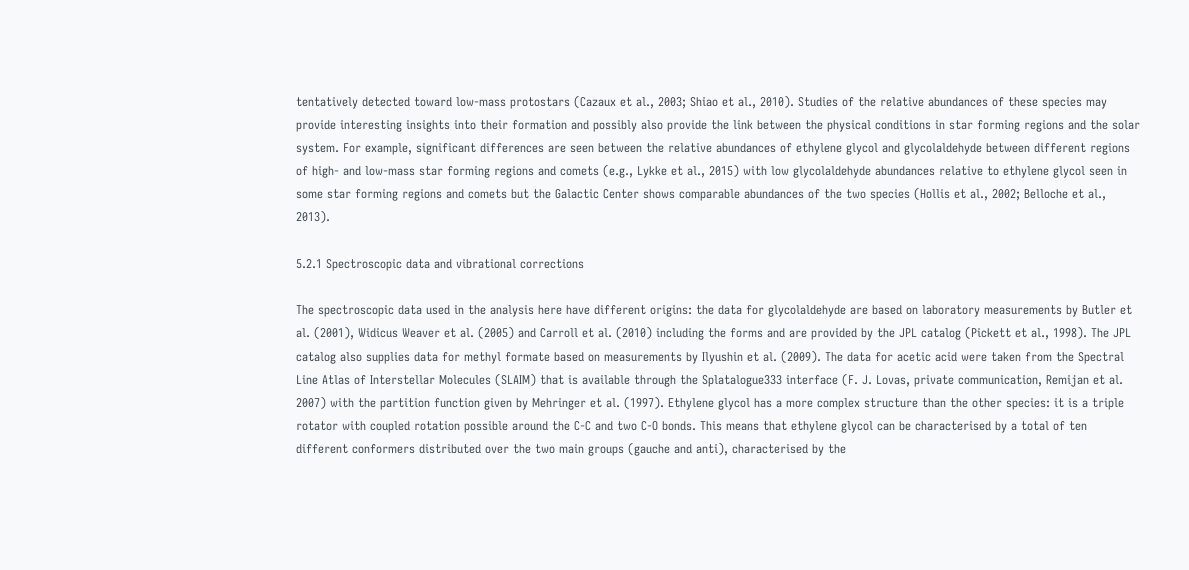tentatively detected toward low-mass protostars (Cazaux et al., 2003; Shiao et al., 2010). Studies of the relative abundances of these species may provide interesting insights into their formation and possibly also provide the link between the physical conditions in star forming regions and the solar system. For example, significant differences are seen between the relative abundances of ethylene glycol and glycolaldehyde between different regions of high- and low-mass star forming regions and comets (e.g., Lykke et al., 2015) with low glycolaldehyde abundances relative to ethylene glycol seen in some star forming regions and comets but the Galactic Center shows comparable abundances of the two species (Hollis et al., 2002; Belloche et al., 2013).

5.2.1 Spectroscopic data and vibrational corrections

The spectroscopic data used in the analysis here have different origins: the data for glycolaldehyde are based on laboratory measurements by Butler et al. (2001), Widicus Weaver et al. (2005) and Carroll et al. (2010) including the forms and are provided by the JPL catalog (Pickett et al., 1998). The JPL catalog also supplies data for methyl formate based on measurements by Ilyushin et al. (2009). The data for acetic acid were taken from the Spectral Line Atlas of Interstellar Molecules (SLAIM) that is available through the Splatalogue333 interface (F. J. Lovas, private communication, Remijan et al. 2007) with the partition function given by Mehringer et al. (1997). Ethylene glycol has a more complex structure than the other species: it is a triple rotator with coupled rotation possible around the C-C and two C-O bonds. This means that ethylene glycol can be characterised by a total of ten different conformers distributed over the two main groups (gauche and anti), characterised by the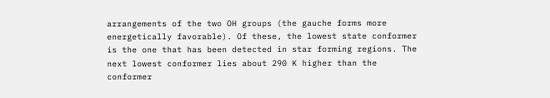arrangements of the two OH groups (the gauche forms more energetically favorable). Of these, the lowest state conformer is the one that has been detected in star forming regions. The next lowest conformer lies about 290 K higher than the conformer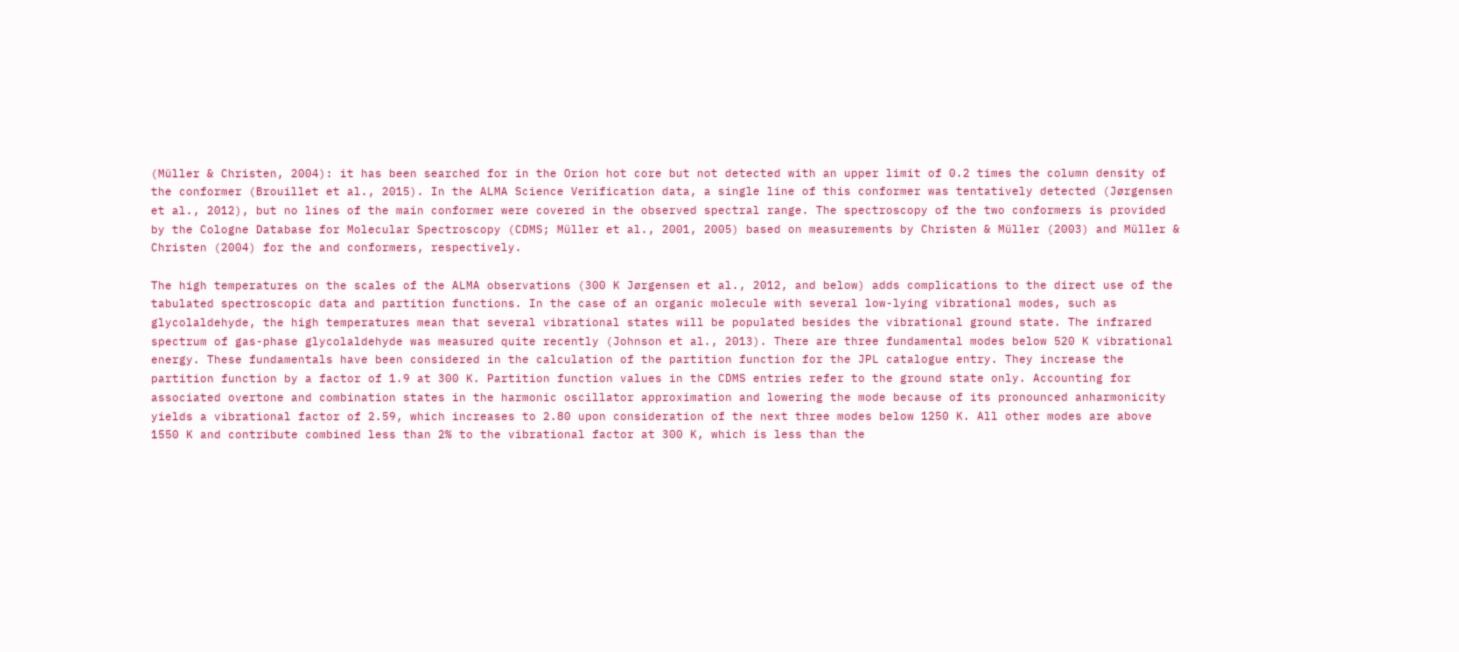(Müller & Christen, 2004): it has been searched for in the Orion hot core but not detected with an upper limit of 0.2 times the column density of the conformer (Brouillet et al., 2015). In the ALMA Science Verification data, a single line of this conformer was tentatively detected (Jørgensen et al., 2012), but no lines of the main conformer were covered in the observed spectral range. The spectroscopy of the two conformers is provided by the Cologne Database for Molecular Spectroscopy (CDMS; Müller et al., 2001, 2005) based on measurements by Christen & Müller (2003) and Müller & Christen (2004) for the and conformers, respectively.

The high temperatures on the scales of the ALMA observations (300 K Jørgensen et al., 2012, and below) adds complications to the direct use of the tabulated spectroscopic data and partition functions. In the case of an organic molecule with several low-lying vibrational modes, such as glycolaldehyde, the high temperatures mean that several vibrational states will be populated besides the vibrational ground state. The infrared spectrum of gas-phase glycolaldehyde was measured quite recently (Johnson et al., 2013). There are three fundamental modes below 520 K vibrational energy. These fundamentals have been considered in the calculation of the partition function for the JPL catalogue entry. They increase the partition function by a factor of 1.9 at 300 K. Partition function values in the CDMS entries refer to the ground state only. Accounting for associated overtone and combination states in the harmonic oscillator approximation and lowering the mode because of its pronounced anharmonicity yields a vibrational factor of 2.59, which increases to 2.80 upon consideration of the next three modes below 1250 K. All other modes are above 1550 K and contribute combined less than 2% to the vibrational factor at 300 K, which is less than the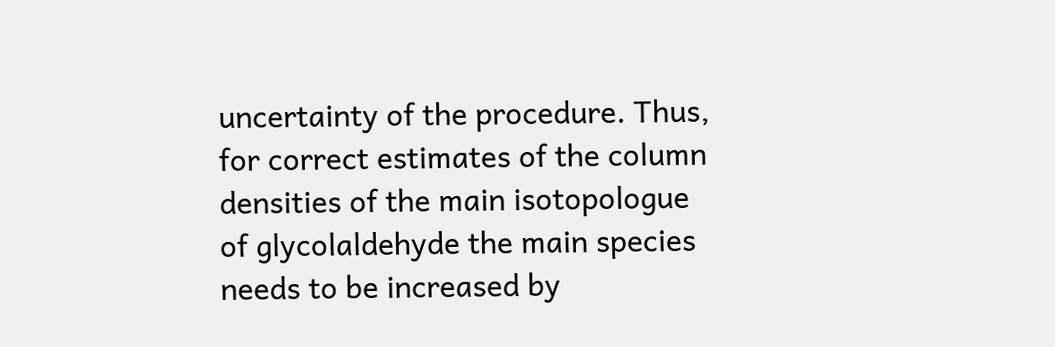uncertainty of the procedure. Thus, for correct estimates of the column densities of the main isotopologue of glycolaldehyde the main species needs to be increased by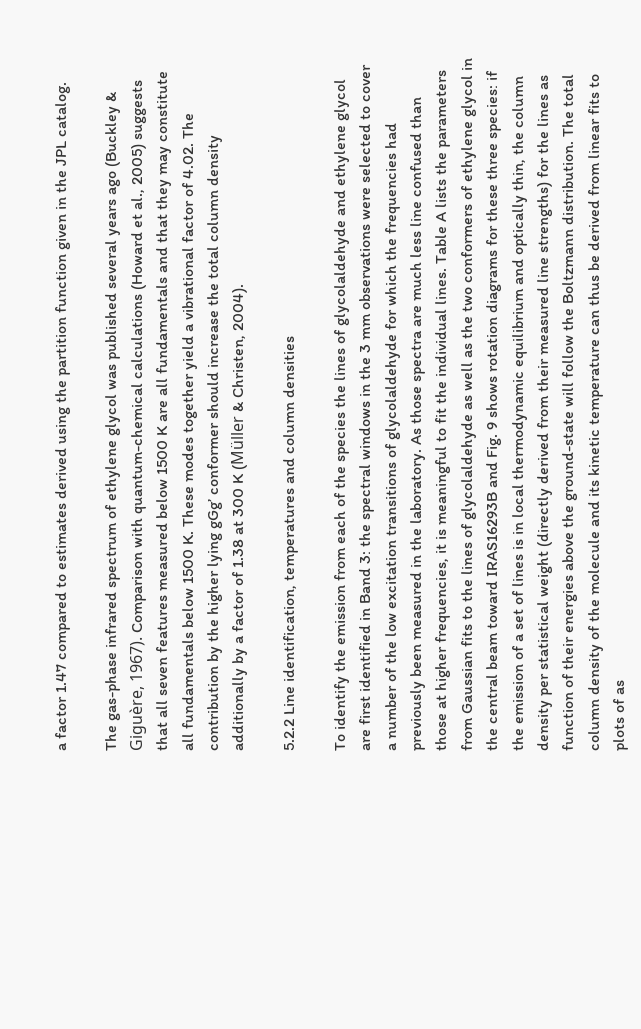a factor 1.47 compared to estimates derived using the partition function given in the JPL catalog.

The gas-phase infrared spectrum of ethylene glycol was published several years ago (Buckley & Giguère, 1967). Comparison with quantum-chemical calculations (Howard et al., 2005) suggests that all seven features measured below 1500 K are all fundamentals and that they may constitute all fundamentals below 1500 K. These modes together yield a vibrational factor of 4.02. The contribution by the higher lying gGg’ conformer should increase the total column density additionally by a factor of 1.38 at 300 K (Müller & Christen, 2004).

5.2.2 Line identification, temperatures and column densities

To identify the emission from each of the species the lines of glycolaldehyde and ethylene glycol are first identified in Band 3: the spectral windows in the 3 mm observations were selected to cover a number of the low excitation transitions of glycolaldehyde for which the frequencies had previously been measured in the laboratory. As those spectra are much less line confused than those at higher frequencies, it is meaningful to fit the individual lines. Table A lists the parameters from Gaussian fits to the lines of glycolaldehyde as well as the two conformers of ethylene glycol in the central beam toward IRAS16293B and Fig. 9 shows rotation diagrams for these three species: if the emission of a set of lines is in local thermodynamic equilibrium and optically thin, the column density per statistical weight (directly derived from their measured line strengths) for the lines as function of their energies above the ground-state will follow the Boltzmann distribution. The total column density of the molecule and its kinetic temperature can thus be derived from linear fits to plots of as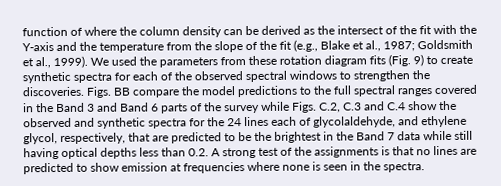function of where the column density can be derived as the intersect of the fit with the Y-axis and the temperature from the slope of the fit (e.g., Blake et al., 1987; Goldsmith et al., 1999). We used the parameters from these rotation diagram fits (Fig. 9) to create synthetic spectra for each of the observed spectral windows to strengthen the discoveries. Figs. BB compare the model predictions to the full spectral ranges covered in the Band 3 and Band 6 parts of the survey while Figs. C.2, C.3 and C.4 show the observed and synthetic spectra for the 24 lines each of glycolaldehyde, and ethylene glycol, respectively, that are predicted to be the brightest in the Band 7 data while still having optical depths less than 0.2. A strong test of the assignments is that no lines are predicted to show emission at frequencies where none is seen in the spectra.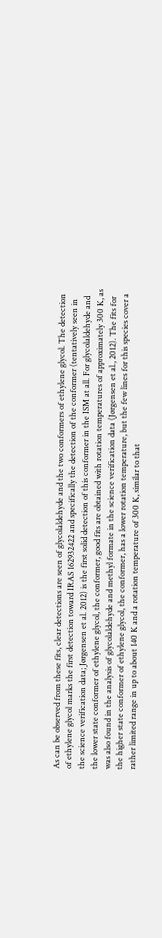As can be observed from these fits, clear detections are seen of glycolaldehyde and the two conformers of ethylene glycol. The detection of ethylene glycol marks the first detection toward IRAS 162932422 and specifically the detection of the conformer (tentatively seen in the science verification data; Jørgensen et al. 2012) is the first solid detection of this conformer in the ISM at all. For glycolaldehyde and the lower state conformer of ethylene glycol, the conformer, good fits are obtained with rotation temperatures of approximately 300 K, as was also found in the analysis of glycolaldehyde and methyl formate in the science verification data (Jørgensen et al., 2012). The fits for the higher state conformer of ethylene glycol, the conformer, has a lower rotation temperature, but the few lines for this species cover a rather limited range in up to about 140 K and a rotation temperature of 300 K, similar to that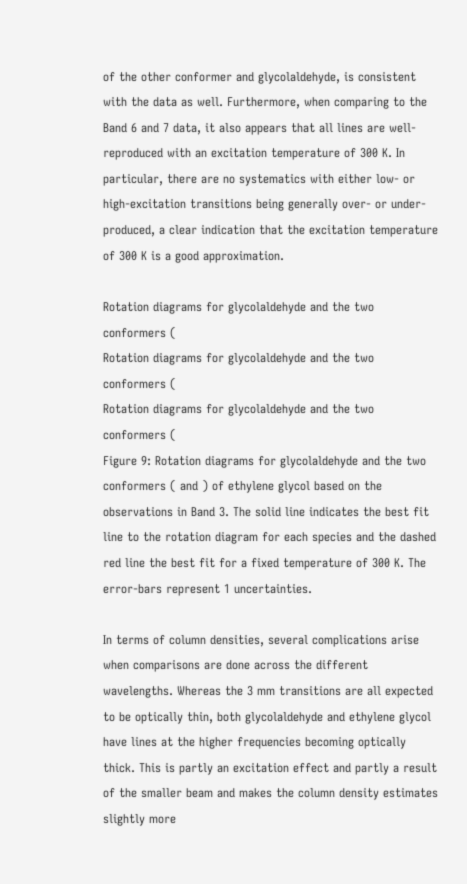of the other conformer and glycolaldehyde, is consistent with the data as well. Furthermore, when comparing to the Band 6 and 7 data, it also appears that all lines are well-reproduced with an excitation temperature of 300 K. In particular, there are no systematics with either low- or high-excitation transitions being generally over- or under-produced, a clear indication that the excitation temperature of 300 K is a good approximation.

Rotation diagrams for glycolaldehyde and the two conformers (
Rotation diagrams for glycolaldehyde and the two conformers (
Rotation diagrams for glycolaldehyde and the two conformers (
Figure 9: Rotation diagrams for glycolaldehyde and the two conformers ( and ) of ethylene glycol based on the observations in Band 3. The solid line indicates the best fit line to the rotation diagram for each species and the dashed red line the best fit for a fixed temperature of 300 K. The error-bars represent 1 uncertainties.

In terms of column densities, several complications arise when comparisons are done across the different wavelengths. Whereas the 3 mm transitions are all expected to be optically thin, both glycolaldehyde and ethylene glycol have lines at the higher frequencies becoming optically thick. This is partly an excitation effect and partly a result of the smaller beam and makes the column density estimates slightly more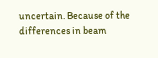uncertain. Because of the differences in beam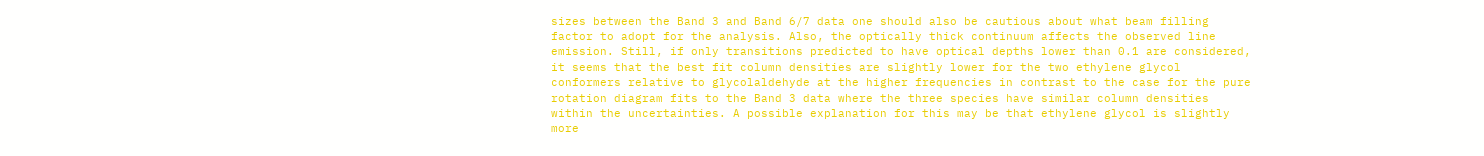sizes between the Band 3 and Band 6/7 data one should also be cautious about what beam filling factor to adopt for the analysis. Also, the optically thick continuum affects the observed line emission. Still, if only transitions predicted to have optical depths lower than 0.1 are considered, it seems that the best fit column densities are slightly lower for the two ethylene glycol conformers relative to glycolaldehyde at the higher frequencies in contrast to the case for the pure rotation diagram fits to the Band 3 data where the three species have similar column densities within the uncertainties. A possible explanation for this may be that ethylene glycol is slightly more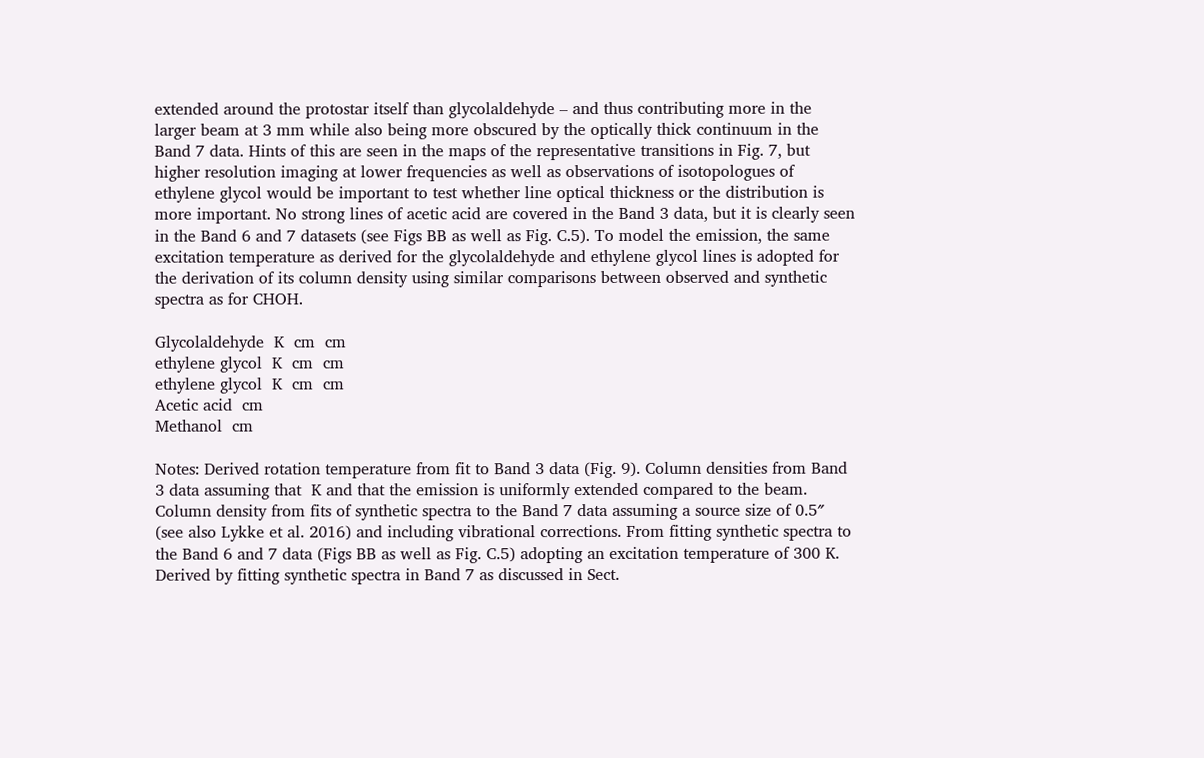extended around the protostar itself than glycolaldehyde – and thus contributing more in the larger beam at 3 mm while also being more obscured by the optically thick continuum in the Band 7 data. Hints of this are seen in the maps of the representative transitions in Fig. 7, but higher resolution imaging at lower frequencies as well as observations of isotopologues of ethylene glycol would be important to test whether line optical thickness or the distribution is more important. No strong lines of acetic acid are covered in the Band 3 data, but it is clearly seen in the Band 6 and 7 datasets (see Figs BB as well as Fig. C.5). To model the emission, the same excitation temperature as derived for the glycolaldehyde and ethylene glycol lines is adopted for the derivation of its column density using similar comparisons between observed and synthetic spectra as for CHOH.

Glycolaldehyde  K  cm  cm
ethylene glycol  K  cm  cm
ethylene glycol  K  cm  cm
Acetic acid  cm
Methanol  cm

Notes: Derived rotation temperature from fit to Band 3 data (Fig. 9). Column densities from Band 3 data assuming that  K and that the emission is uniformly extended compared to the beam. Column density from fits of synthetic spectra to the Band 7 data assuming a source size of 0.5″ (see also Lykke et al. 2016) and including vibrational corrections. From fitting synthetic spectra to the Band 6 and 7 data (Figs BB as well as Fig. C.5) adopting an excitation temperature of 300 K. Derived by fitting synthetic spectra in Band 7 as discussed in Sect.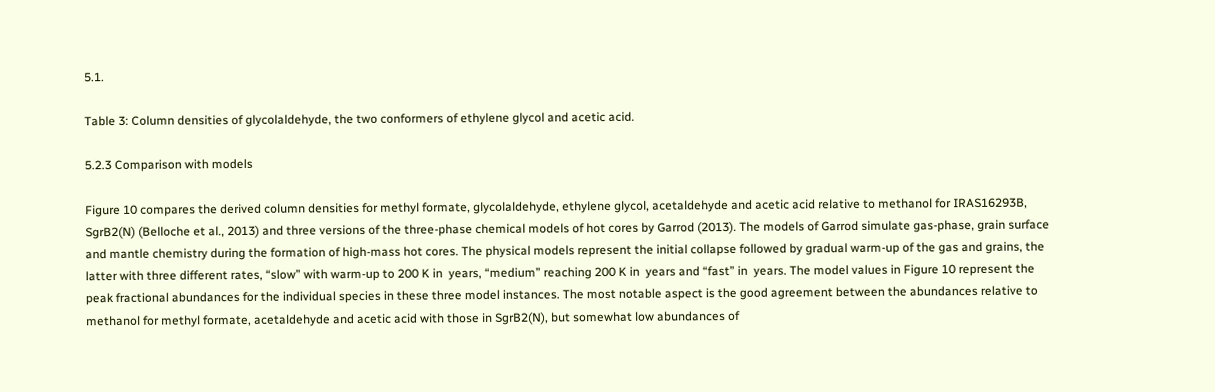5.1.

Table 3: Column densities of glycolaldehyde, the two conformers of ethylene glycol and acetic acid.

5.2.3 Comparison with models

Figure 10 compares the derived column densities for methyl formate, glycolaldehyde, ethylene glycol, acetaldehyde and acetic acid relative to methanol for IRAS16293B, SgrB2(N) (Belloche et al., 2013) and three versions of the three-phase chemical models of hot cores by Garrod (2013). The models of Garrod simulate gas-phase, grain surface and mantle chemistry during the formation of high-mass hot cores. The physical models represent the initial collapse followed by gradual warm-up of the gas and grains, the latter with three different rates, “slow” with warm-up to 200 K in  years, “medium” reaching 200 K in  years and “fast” in  years. The model values in Figure 10 represent the peak fractional abundances for the individual species in these three model instances. The most notable aspect is the good agreement between the abundances relative to methanol for methyl formate, acetaldehyde and acetic acid with those in SgrB2(N), but somewhat low abundances of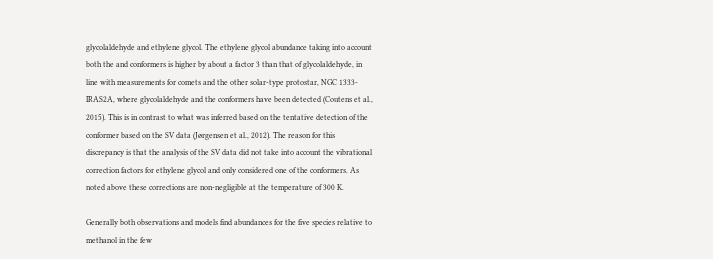glycolaldehyde and ethylene glycol. The ethylene glycol abundance taking into account both the and conformers is higher by about a factor 3 than that of glycolaldehyde, in line with measurements for comets and the other solar-type protostar, NGC 1333-IRAS2A, where glycolaldehyde and the conformers have been detected (Coutens et al., 2015). This is in contrast to what was inferred based on the tentative detection of the conformer based on the SV data (Jørgensen et al., 2012). The reason for this discrepancy is that the analysis of the SV data did not take into account the vibrational correction factors for ethylene glycol and only considered one of the conformers. As noted above these corrections are non-negligible at the temperature of 300 K.

Generally both observations and models find abundances for the five species relative to methanol in the few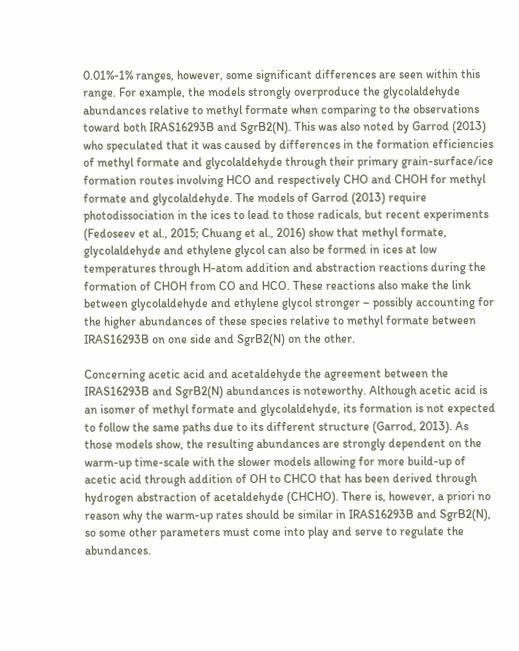0.01%-1% ranges, however, some significant differences are seen within this range. For example, the models strongly overproduce the glycolaldehyde abundances relative to methyl formate when comparing to the observations toward both IRAS16293B and SgrB2(N). This was also noted by Garrod (2013) who speculated that it was caused by differences in the formation efficiencies of methyl formate and glycolaldehyde through their primary grain-surface/ice formation routes involving HCO and respectively CHO and CHOH for methyl formate and glycolaldehyde. The models of Garrod (2013) require photodissociation in the ices to lead to those radicals, but recent experiments (Fedoseev et al., 2015; Chuang et al., 2016) show that methyl formate, glycolaldehyde and ethylene glycol can also be formed in ices at low temperatures through H-atom addition and abstraction reactions during the formation of CHOH from CO and HCO. These reactions also make the link between glycolaldehyde and ethylene glycol stronger – possibly accounting for the higher abundances of these species relative to methyl formate between IRAS16293B on one side and SgrB2(N) on the other.

Concerning acetic acid and acetaldehyde the agreement between the IRAS16293B and SgrB2(N) abundances is noteworthy. Although acetic acid is an isomer of methyl formate and glycolaldehyde, its formation is not expected to follow the same paths due to its different structure (Garrod, 2013). As those models show, the resulting abundances are strongly dependent on the warm-up time-scale with the slower models allowing for more build-up of acetic acid through addition of OH to CHCO that has been derived through hydrogen abstraction of acetaldehyde (CHCHO). There is, however, a priori no reason why the warm-up rates should be similar in IRAS16293B and SgrB2(N), so some other parameters must come into play and serve to regulate the abundances.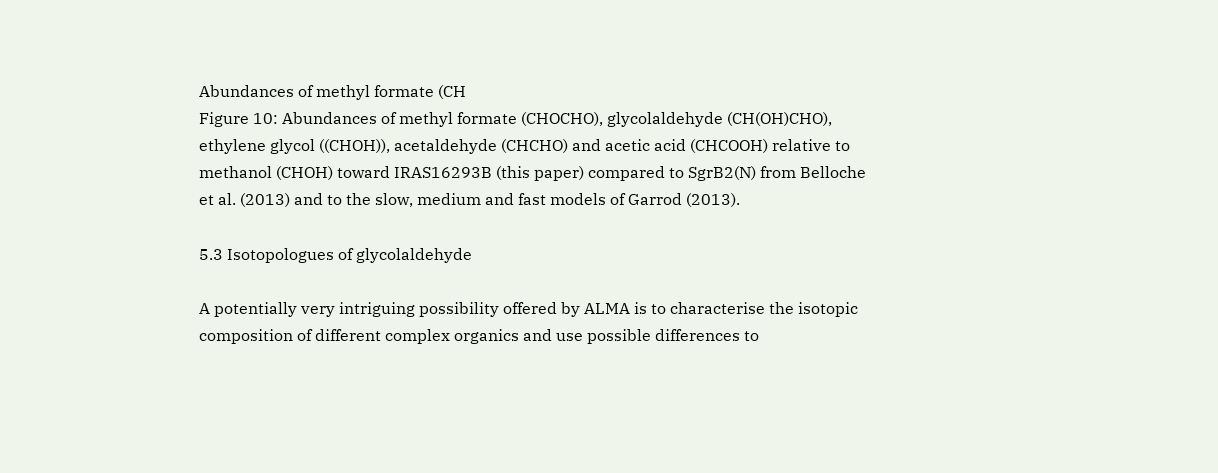Abundances of methyl formate (CH
Figure 10: Abundances of methyl formate (CHOCHO), glycolaldehyde (CH(OH)CHO), ethylene glycol ((CHOH)), acetaldehyde (CHCHO) and acetic acid (CHCOOH) relative to methanol (CHOH) toward IRAS16293B (this paper) compared to SgrB2(N) from Belloche et al. (2013) and to the slow, medium and fast models of Garrod (2013).

5.3 Isotopologues of glycolaldehyde

A potentially very intriguing possibility offered by ALMA is to characterise the isotopic composition of different complex organics and use possible differences to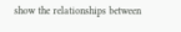show the relationships between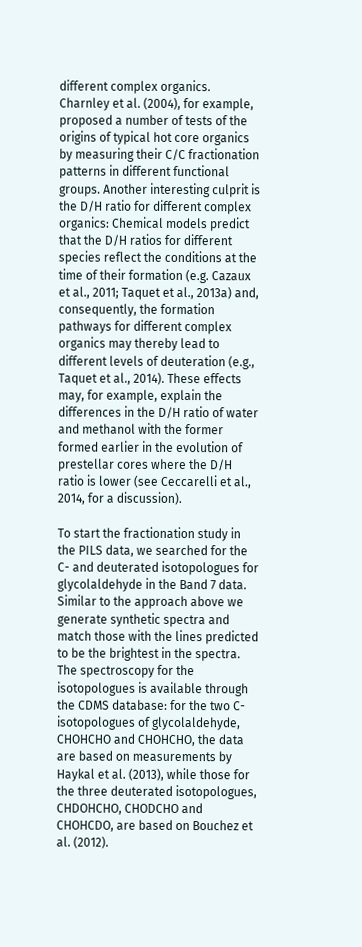different complex organics. Charnley et al. (2004), for example, proposed a number of tests of the origins of typical hot core organics by measuring their C/C fractionation patterns in different functional groups. Another interesting culprit is the D/H ratio for different complex organics: Chemical models predict that the D/H ratios for different species reflect the conditions at the time of their formation (e.g. Cazaux et al., 2011; Taquet et al., 2013a) and, consequently, the formation pathways for different complex organics may thereby lead to different levels of deuteration (e.g., Taquet et al., 2014). These effects may, for example, explain the differences in the D/H ratio of water and methanol with the former formed earlier in the evolution of prestellar cores where the D/H ratio is lower (see Ceccarelli et al., 2014, for a discussion).

To start the fractionation study in the PILS data, we searched for the C- and deuterated isotopologues for glycolaldehyde in the Band 7 data. Similar to the approach above we generate synthetic spectra and match those with the lines predicted to be the brightest in the spectra. The spectroscopy for the isotopologues is available through the CDMS database: for the two C-isotopologues of glycolaldehyde, CHOHCHO and CHOHCHO, the data are based on measurements by Haykal et al. (2013), while those for the three deuterated isotopologues, CHDOHCHO, CHODCHO and CHOHCDO, are based on Bouchez et al. (2012).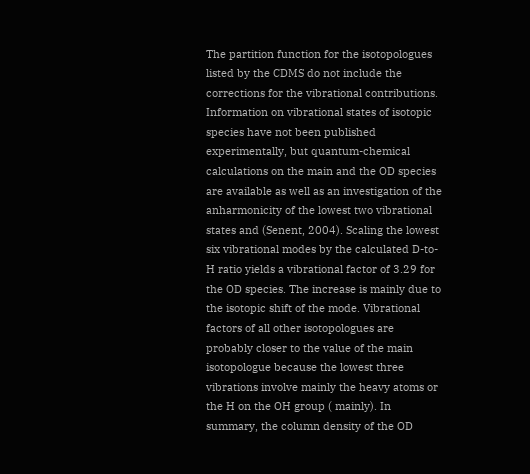The partition function for the isotopologues listed by the CDMS do not include the corrections for the vibrational contributions. Information on vibrational states of isotopic species have not been published experimentally, but quantum-chemical calculations on the main and the OD species are available as well as an investigation of the anharmonicity of the lowest two vibrational states and (Senent, 2004). Scaling the lowest six vibrational modes by the calculated D-to-H ratio yields a vibrational factor of 3.29 for the OD species. The increase is mainly due to the isotopic shift of the mode. Vibrational factors of all other isotopologues are probably closer to the value of the main isotopologue because the lowest three vibrations involve mainly the heavy atoms or the H on the OH group ( mainly). In summary, the column density of the OD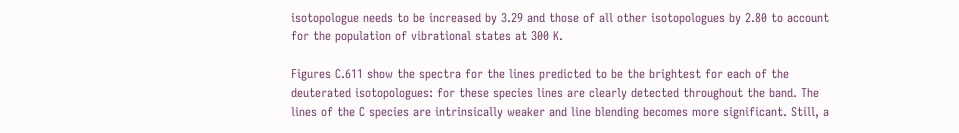isotopologue needs to be increased by 3.29 and those of all other isotopologues by 2.80 to account for the population of vibrational states at 300 K.

Figures C.611 show the spectra for the lines predicted to be the brightest for each of the deuterated isotopologues: for these species lines are clearly detected throughout the band. The lines of the C species are intrinsically weaker and line blending becomes more significant. Still, a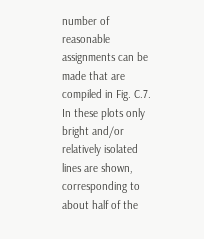number of reasonable assignments can be made that are compiled in Fig. C.7. In these plots only bright and/or relatively isolated lines are shown, corresponding to about half of the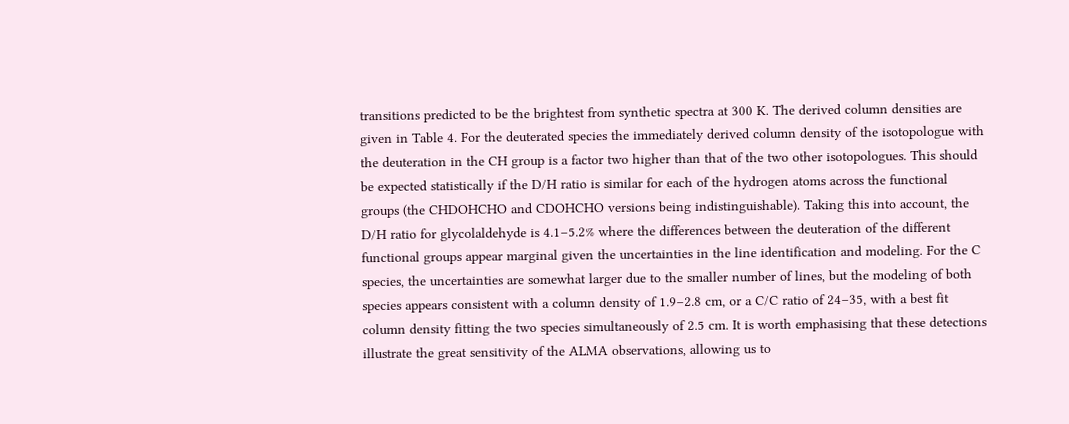transitions predicted to be the brightest from synthetic spectra at 300 K. The derived column densities are given in Table 4. For the deuterated species the immediately derived column density of the isotopologue with the deuteration in the CH group is a factor two higher than that of the two other isotopologues. This should be expected statistically if the D/H ratio is similar for each of the hydrogen atoms across the functional groups (the CHDOHCHO and CDOHCHO versions being indistinguishable). Taking this into account, the D/H ratio for glycolaldehyde is 4.1–5.2% where the differences between the deuteration of the different functional groups appear marginal given the uncertainties in the line identification and modeling. For the C species, the uncertainties are somewhat larger due to the smaller number of lines, but the modeling of both species appears consistent with a column density of 1.9–2.8 cm, or a C/C ratio of 24–35, with a best fit column density fitting the two species simultaneously of 2.5 cm. It is worth emphasising that these detections illustrate the great sensitivity of the ALMA observations, allowing us to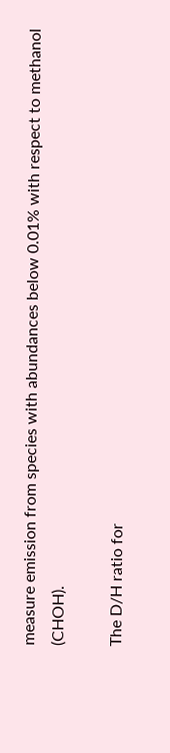measure emission from species with abundances below 0.01% with respect to methanol (CHOH).

The D/H ratio for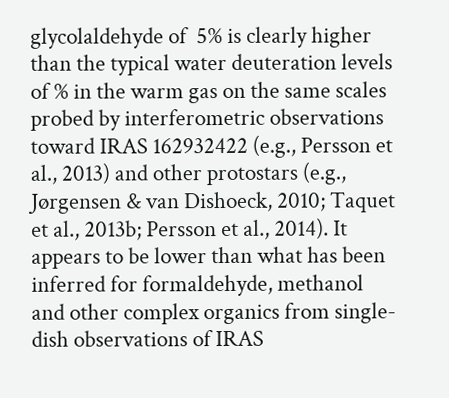glycolaldehyde of  5% is clearly higher than the typical water deuteration levels of % in the warm gas on the same scales probed by interferometric observations toward IRAS 162932422 (e.g., Persson et al., 2013) and other protostars (e.g., Jørgensen & van Dishoeck, 2010; Taquet et al., 2013b; Persson et al., 2014). It appears to be lower than what has been inferred for formaldehyde, methanol and other complex organics from single-dish observations of IRAS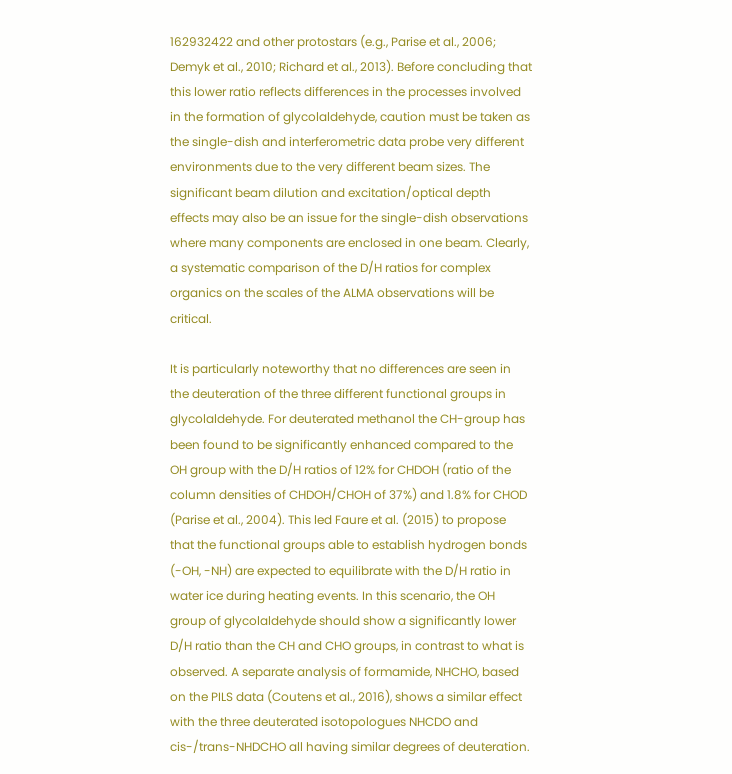162932422 and other protostars (e.g., Parise et al., 2006; Demyk et al., 2010; Richard et al., 2013). Before concluding that this lower ratio reflects differences in the processes involved in the formation of glycolaldehyde, caution must be taken as the single-dish and interferometric data probe very different environments due to the very different beam sizes. The significant beam dilution and excitation/optical depth effects may also be an issue for the single-dish observations where many components are enclosed in one beam. Clearly, a systematic comparison of the D/H ratios for complex organics on the scales of the ALMA observations will be critical.

It is particularly noteworthy that no differences are seen in the deuteration of the three different functional groups in glycolaldehyde. For deuterated methanol the CH-group has been found to be significantly enhanced compared to the OH group with the D/H ratios of 12% for CHDOH (ratio of the column densities of CHDOH/CHOH of 37%) and 1.8% for CHOD (Parise et al., 2004). This led Faure et al. (2015) to propose that the functional groups able to establish hydrogen bonds (-OH, -NH) are expected to equilibrate with the D/H ratio in water ice during heating events. In this scenario, the OH group of glycolaldehyde should show a significantly lower D/H ratio than the CH and CHO groups, in contrast to what is observed. A separate analysis of formamide, NHCHO, based on the PILS data (Coutens et al., 2016), shows a similar effect with the three deuterated isotopologues NHCDO and cis-/trans-NHDCHO all having similar degrees of deuteration.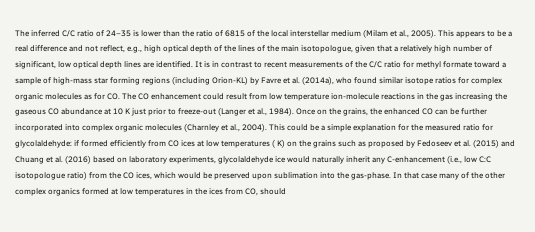The inferred C/C ratio of 24–35 is lower than the ratio of 6815 of the local interstellar medium (Milam et al., 2005). This appears to be a real difference and not reflect, e.g., high optical depth of the lines of the main isotopologue, given that a relatively high number of significant, low optical depth lines are identified. It is in contrast to recent measurements of the C/C ratio for methyl formate toward a sample of high-mass star forming regions (including Orion-KL) by Favre et al. (2014a), who found similar isotope ratios for complex organic molecules as for CO. The CO enhancement could result from low temperature ion-molecule reactions in the gas increasing the gaseous CO abundance at 10 K just prior to freeze-out (Langer et al., 1984). Once on the grains, the enhanced CO can be further incorporated into complex organic molecules (Charnley et al., 2004). This could be a simple explanation for the measured ratio for glycolaldehyde: if formed efficiently from CO ices at low temperatures ( K) on the grains such as proposed by Fedoseev et al. (2015) and Chuang et al. (2016) based on laboratory experiments, glycolaldehyde ice would naturally inherit any C-enhancement (i.e., low C:C isotopologue ratio) from the CO ices, which would be preserved upon sublimation into the gas-phase. In that case many of the other complex organics formed at low temperatures in the ices from CO, should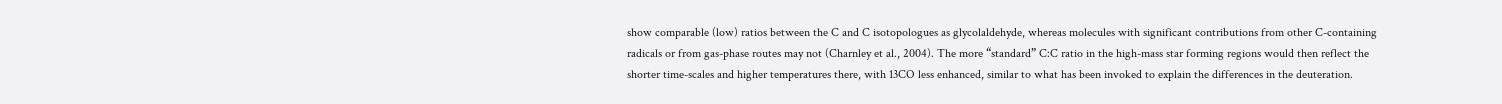show comparable (low) ratios between the C and C isotopologues as glycolaldehyde, whereas molecules with significant contributions from other C-containing radicals or from gas-phase routes may not (Charnley et al., 2004). The more “standard” C:C ratio in the high-mass star forming regions would then reflect the shorter time-scales and higher temperatures there, with 13CO less enhanced, similar to what has been invoked to explain the differences in the deuteration.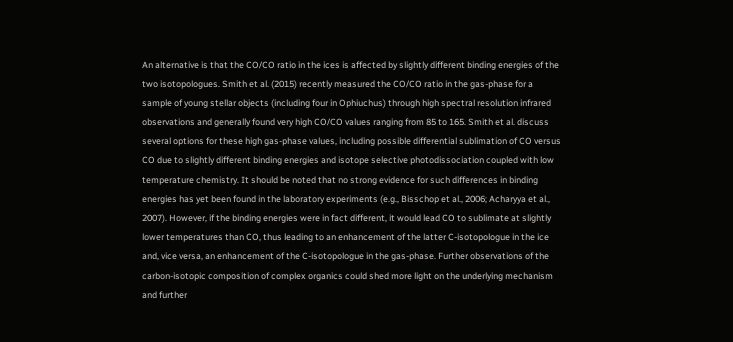An alternative is that the CO/CO ratio in the ices is affected by slightly different binding energies of the two isotopologues. Smith et al. (2015) recently measured the CO/CO ratio in the gas-phase for a sample of young stellar objects (including four in Ophiuchus) through high spectral resolution infrared observations and generally found very high CO/CO values ranging from 85 to 165. Smith et al. discuss several options for these high gas-phase values, including possible differential sublimation of CO versus CO due to slightly different binding energies and isotope selective photodissociation coupled with low temperature chemistry. It should be noted that no strong evidence for such differences in binding energies has yet been found in the laboratory experiments (e.g., Bisschop et al., 2006; Acharyya et al., 2007). However, if the binding energies were in fact different, it would lead CO to sublimate at slightly lower temperatures than CO, thus leading to an enhancement of the latter C-isotopologue in the ice and, vice versa, an enhancement of the C-isotopologue in the gas-phase. Further observations of the carbon-isotopic composition of complex organics could shed more light on the underlying mechanism and further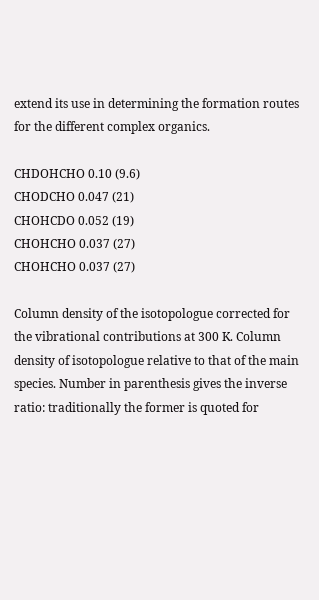extend its use in determining the formation routes for the different complex organics.

CHDOHCHO 0.10 (9.6)
CHODCHO 0.047 (21)
CHOHCDO 0.052 (19)
CHOHCHO 0.037 (27)
CHOHCHO 0.037 (27)

Column density of the isotopologue corrected for the vibrational contributions at 300 K. Column density of isotopologue relative to that of the main species. Number in parenthesis gives the inverse ratio: traditionally the former is quoted for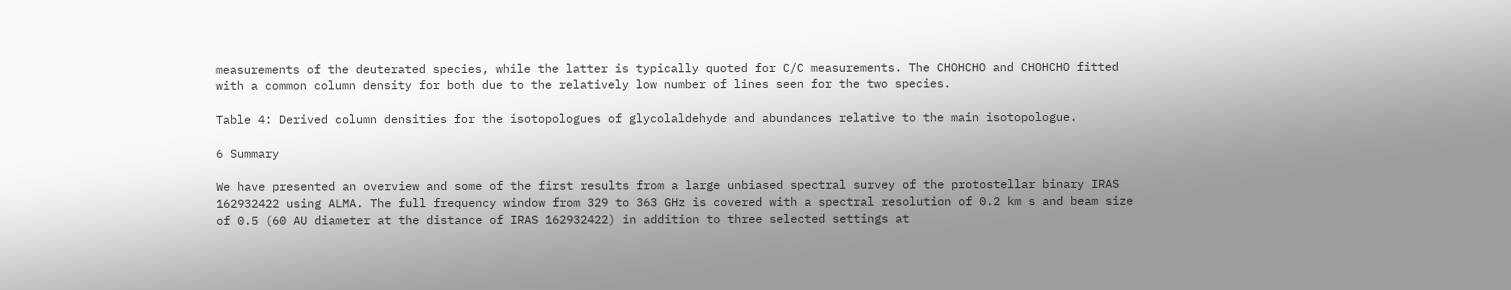measurements of the deuterated species, while the latter is typically quoted for C/C measurements. The CHOHCHO and CHOHCHO fitted with a common column density for both due to the relatively low number of lines seen for the two species.

Table 4: Derived column densities for the isotopologues of glycolaldehyde and abundances relative to the main isotopologue.

6 Summary

We have presented an overview and some of the first results from a large unbiased spectral survey of the protostellar binary IRAS 162932422 using ALMA. The full frequency window from 329 to 363 GHz is covered with a spectral resolution of 0.2 km s and beam size of 0.5 (60 AU diameter at the distance of IRAS 162932422) in addition to three selected settings at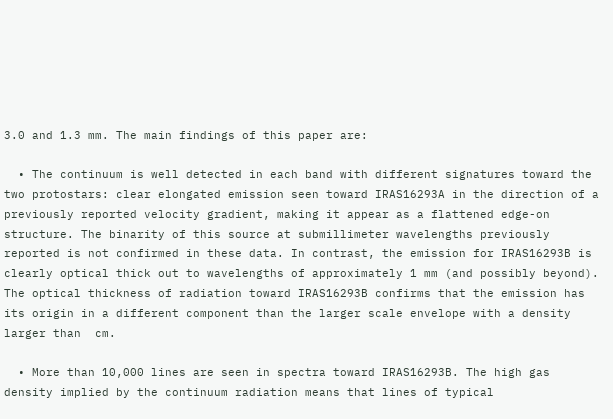3.0 and 1.3 mm. The main findings of this paper are:

  • The continuum is well detected in each band with different signatures toward the two protostars: clear elongated emission seen toward IRAS16293A in the direction of a previously reported velocity gradient, making it appear as a flattened edge-on structure. The binarity of this source at submillimeter wavelengths previously reported is not confirmed in these data. In contrast, the emission for IRAS16293B is clearly optical thick out to wavelengths of approximately 1 mm (and possibly beyond). The optical thickness of radiation toward IRAS16293B confirms that the emission has its origin in a different component than the larger scale envelope with a density larger than  cm.

  • More than 10,000 lines are seen in spectra toward IRAS16293B. The high gas density implied by the continuum radiation means that lines of typical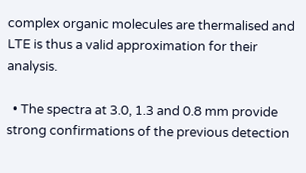complex organic molecules are thermalised and LTE is thus a valid approximation for their analysis.

  • The spectra at 3.0, 1.3 and 0.8 mm provide strong confirmations of the previous detection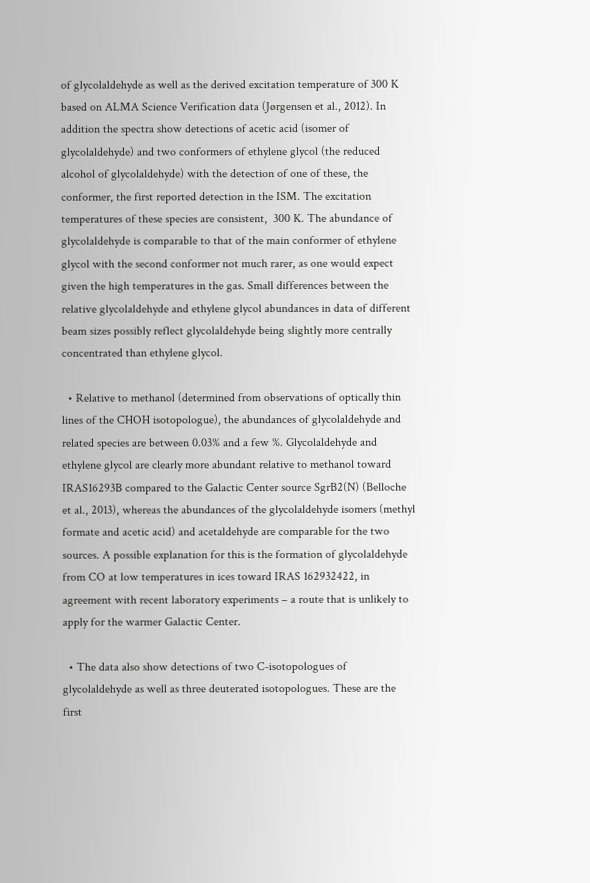of glycolaldehyde as well as the derived excitation temperature of 300 K based on ALMA Science Verification data (Jørgensen et al., 2012). In addition the spectra show detections of acetic acid (isomer of glycolaldehyde) and two conformers of ethylene glycol (the reduced alcohol of glycolaldehyde) with the detection of one of these, the conformer, the first reported detection in the ISM. The excitation temperatures of these species are consistent,  300 K. The abundance of glycolaldehyde is comparable to that of the main conformer of ethylene glycol with the second conformer not much rarer, as one would expect given the high temperatures in the gas. Small differences between the relative glycolaldehyde and ethylene glycol abundances in data of different beam sizes possibly reflect glycolaldehyde being slightly more centrally concentrated than ethylene glycol.

  • Relative to methanol (determined from observations of optically thin lines of the CHOH isotopologue), the abundances of glycolaldehyde and related species are between 0.03% and a few %. Glycolaldehyde and ethylene glycol are clearly more abundant relative to methanol toward IRAS16293B compared to the Galactic Center source SgrB2(N) (Belloche et al., 2013), whereas the abundances of the glycolaldehyde isomers (methyl formate and acetic acid) and acetaldehyde are comparable for the two sources. A possible explanation for this is the formation of glycolaldehyde from CO at low temperatures in ices toward IRAS 162932422, in agreement with recent laboratory experiments – a route that is unlikely to apply for the warmer Galactic Center.

  • The data also show detections of two C-isotopologues of glycolaldehyde as well as three deuterated isotopologues. These are the first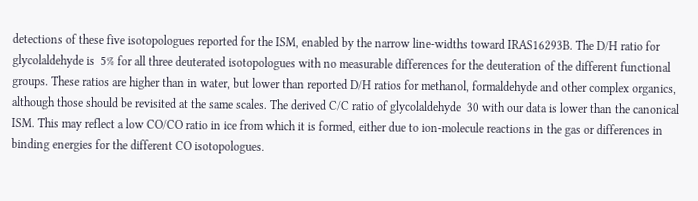detections of these five isotopologues reported for the ISM, enabled by the narrow line-widths toward IRAS16293B. The D/H ratio for glycolaldehyde is  5% for all three deuterated isotopologues with no measurable differences for the deuteration of the different functional groups. These ratios are higher than in water, but lower than reported D/H ratios for methanol, formaldehyde and other complex organics, although those should be revisited at the same scales. The derived C/C ratio of glycolaldehyde  30 with our data is lower than the canonical ISM. This may reflect a low CO/CO ratio in ice from which it is formed, either due to ion-molecule reactions in the gas or differences in binding energies for the different CO isotopologues.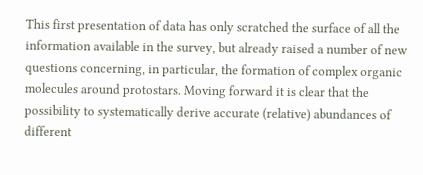This first presentation of data has only scratched the surface of all the information available in the survey, but already raised a number of new questions concerning, in particular, the formation of complex organic molecules around protostars. Moving forward it is clear that the possibility to systematically derive accurate (relative) abundances of different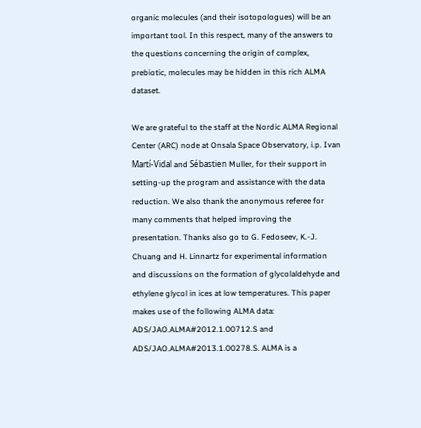organic molecules (and their isotopologues) will be an important tool. In this respect, many of the answers to the questions concerning the origin of complex, prebiotic, molecules may be hidden in this rich ALMA dataset.

We are grateful to the staff at the Nordic ALMA Regional Center (ARC) node at Onsala Space Observatory, i.p. Ivan Martí-Vidal and Sébastien Muller, for their support in setting-up the program and assistance with the data reduction. We also thank the anonymous referee for many comments that helped improving the presentation. Thanks also go to G. Fedoseev, K.-J. Chuang and H. Linnartz for experimental information and discussions on the formation of glycolaldehyde and ethylene glycol in ices at low temperatures. This paper makes use of the following ALMA data: ADS/JAO.ALMA#2012.1.00712.S and ADS/JAO.ALMA#2013.1.00278.S. ALMA is a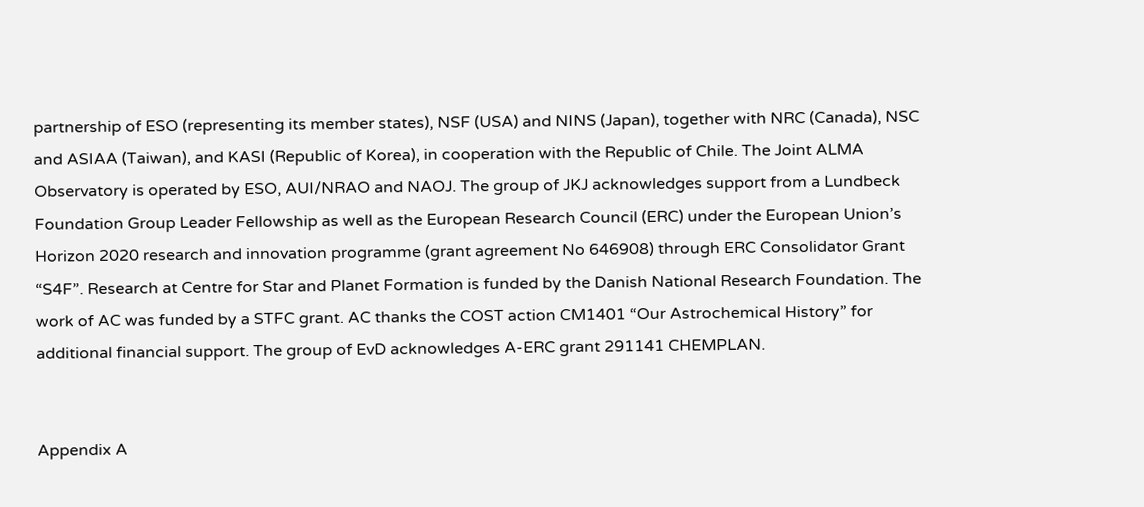partnership of ESO (representing its member states), NSF (USA) and NINS (Japan), together with NRC (Canada), NSC and ASIAA (Taiwan), and KASI (Republic of Korea), in cooperation with the Republic of Chile. The Joint ALMA Observatory is operated by ESO, AUI/NRAO and NAOJ. The group of JKJ acknowledges support from a Lundbeck Foundation Group Leader Fellowship as well as the European Research Council (ERC) under the European Union’s Horizon 2020 research and innovation programme (grant agreement No 646908) through ERC Consolidator Grant “S4F”. Research at Centre for Star and Planet Formation is funded by the Danish National Research Foundation. The work of AC was funded by a STFC grant. AC thanks the COST action CM1401 “Our Astrochemical History” for additional financial support. The group of EvD acknowledges A-ERC grant 291141 CHEMPLAN.


Appendix A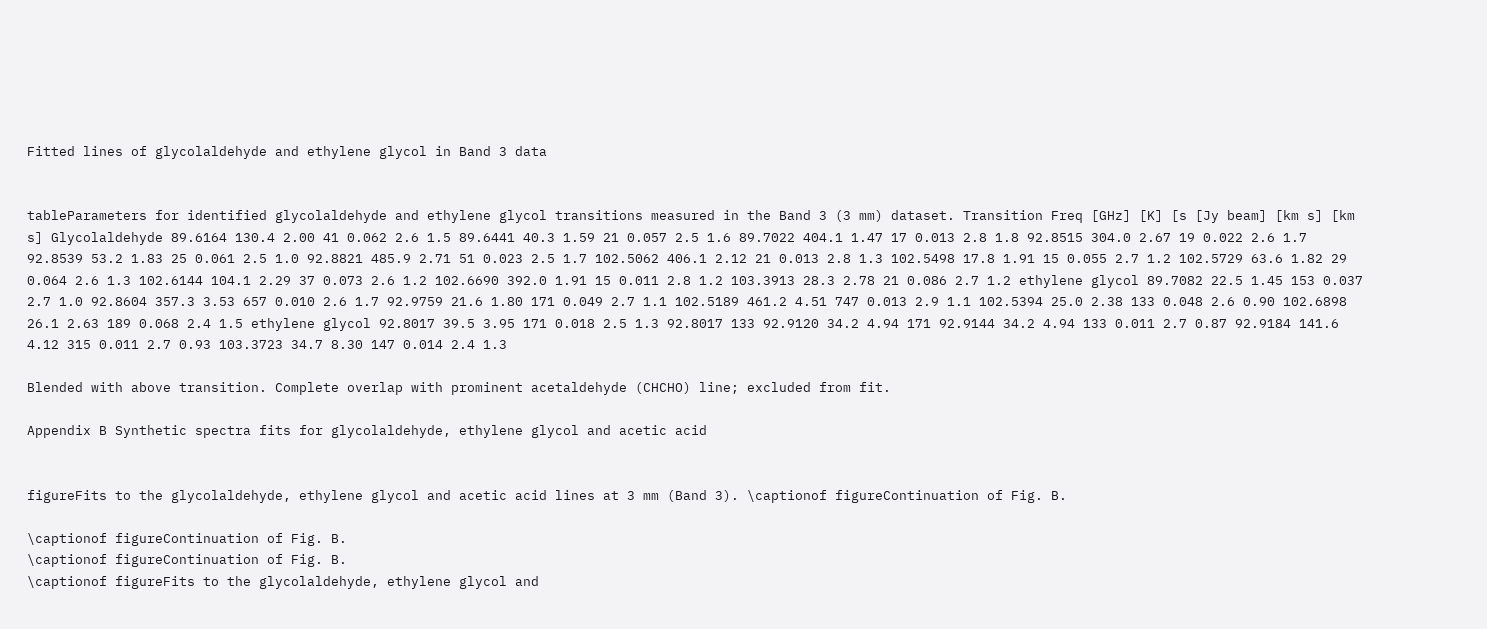Fitted lines of glycolaldehyde and ethylene glycol in Band 3 data


tableParameters for identified glycolaldehyde and ethylene glycol transitions measured in the Band 3 (3 mm) dataset. Transition Freq [GHz] [K] [s [Jy beam] [km s] [km s] Glycolaldehyde 89.6164 130.4 2.00 41 0.062 2.6 1.5 89.6441 40.3 1.59 21 0.057 2.5 1.6 89.7022 404.1 1.47 17 0.013 2.8 1.8 92.8515 304.0 2.67 19 0.022 2.6 1.7 92.8539 53.2 1.83 25 0.061 2.5 1.0 92.8821 485.9 2.71 51 0.023 2.5 1.7 102.5062 406.1 2.12 21 0.013 2.8 1.3 102.5498 17.8 1.91 15 0.055 2.7 1.2 102.5729 63.6 1.82 29 0.064 2.6 1.3 102.6144 104.1 2.29 37 0.073 2.6 1.2 102.6690 392.0 1.91 15 0.011 2.8 1.2 103.3913 28.3 2.78 21 0.086 2.7 1.2 ethylene glycol 89.7082 22.5 1.45 153 0.037 2.7 1.0 92.8604 357.3 3.53 657 0.010 2.6 1.7 92.9759 21.6 1.80 171 0.049 2.7 1.1 102.5189 461.2 4.51 747 0.013 2.9 1.1 102.5394 25.0 2.38 133 0.048 2.6 0.90 102.6898 26.1 2.63 189 0.068 2.4 1.5 ethylene glycol 92.8017 39.5 3.95 171 0.018 2.5 1.3 92.8017 133 92.9120 34.2 4.94 171 92.9144 34.2 4.94 133 0.011 2.7 0.87 92.9184 141.6 4.12 315 0.011 2.7 0.93 103.3723 34.7 8.30 147 0.014 2.4 1.3

Blended with above transition. Complete overlap with prominent acetaldehyde (CHCHO) line; excluded from fit.

Appendix B Synthetic spectra fits for glycolaldehyde, ethylene glycol and acetic acid


figureFits to the glycolaldehyde, ethylene glycol and acetic acid lines at 3 mm (Band 3). \captionof figureContinuation of Fig. B.

\captionof figureContinuation of Fig. B.
\captionof figureContinuation of Fig. B.
\captionof figureFits to the glycolaldehyde, ethylene glycol and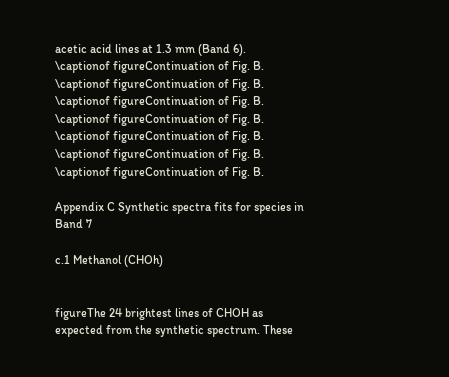acetic acid lines at 1.3 mm (Band 6).
\captionof figureContinuation of Fig. B.
\captionof figureContinuation of Fig. B.
\captionof figureContinuation of Fig. B.
\captionof figureContinuation of Fig. B.
\captionof figureContinuation of Fig. B.
\captionof figureContinuation of Fig. B.
\captionof figureContinuation of Fig. B.

Appendix C Synthetic spectra fits for species in Band 7

c.1 Methanol (CHOh)


figureThe 24 brightest lines of CHOH as expected from the synthetic spectrum. These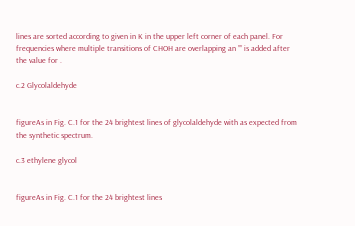lines are sorted according to given in K in the upper left corner of each panel. For frequencies where multiple transitions of CHOH are overlapping an ”” is added after the value for .

c.2 Glycolaldehyde


figureAs in Fig. C.1 for the 24 brightest lines of glycolaldehyde with as expected from the synthetic spectrum.

c.3 ethylene glycol


figureAs in Fig. C.1 for the 24 brightest lines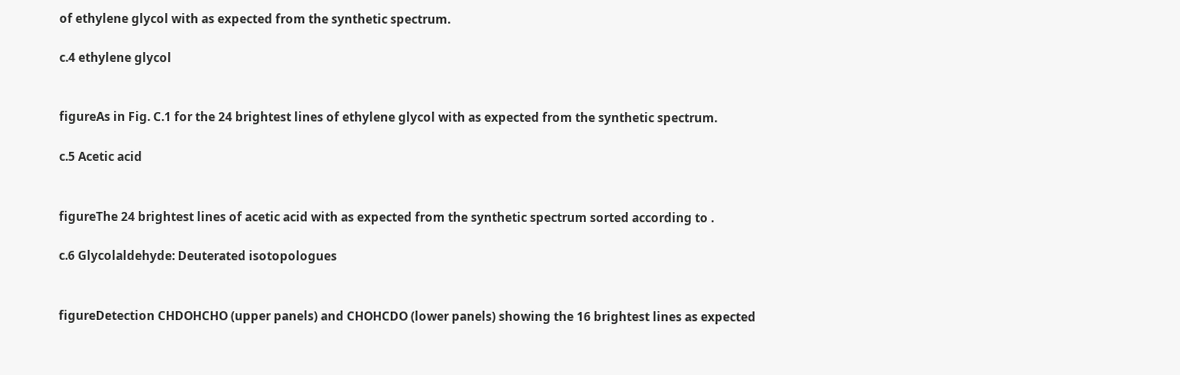of ethylene glycol with as expected from the synthetic spectrum.

c.4 ethylene glycol


figureAs in Fig. C.1 for the 24 brightest lines of ethylene glycol with as expected from the synthetic spectrum.

c.5 Acetic acid


figureThe 24 brightest lines of acetic acid with as expected from the synthetic spectrum sorted according to .

c.6 Glycolaldehyde: Deuterated isotopologues


figureDetection CHDOHCHO (upper panels) and CHOHCDO (lower panels) showing the 16 brightest lines as expected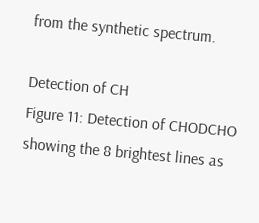from the synthetic spectrum.

Detection of CH
Figure 11: Detection of CHODCHO showing the 8 brightest lines as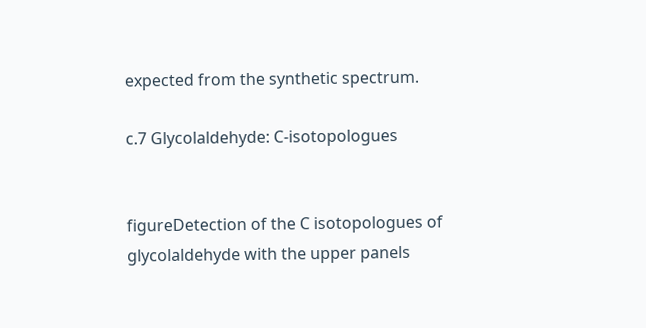expected from the synthetic spectrum.

c.7 Glycolaldehyde: C-isotopologues


figureDetection of the C isotopologues of glycolaldehyde with the upper panels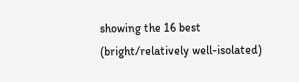showing the 16 best (bright/relatively well-isolated)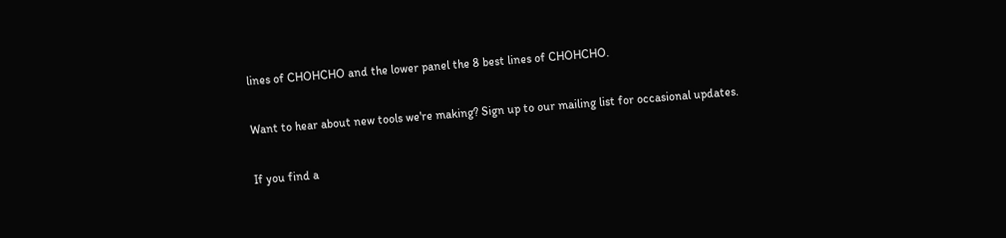lines of CHOHCHO and the lower panel the 8 best lines of CHOHCHO.

Want to hear about new tools we're making? Sign up to our mailing list for occasional updates.

If you find a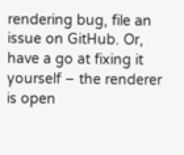rendering bug, file an issue on GitHub. Or, have a go at fixing it yourself – the renderer is open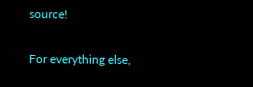source!

For everything else,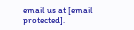email us at [email protected].